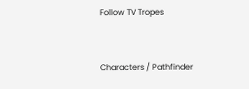Follow TV Tropes


Characters / Pathfinder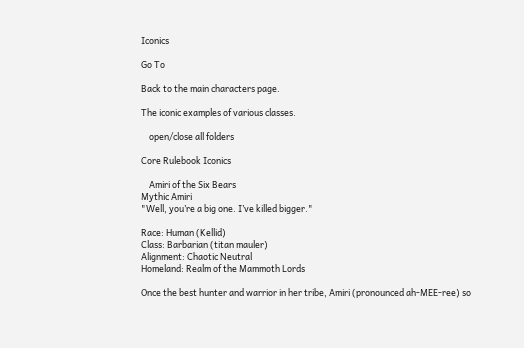Iconics

Go To

Back to the main characters page.

The iconic examples of various classes.

    open/close all folders

Core Rulebook Iconics

    Amiri of the Six Bears
Mythic Amiri
"Well, you’re a big one. I’ve killed bigger."

Race: Human (Kellid)
Class: Barbarian (titan mauler)
Alignment: Chaotic Neutral
Homeland: Realm of the Mammoth Lords

Once the best hunter and warrior in her tribe, Amiri (pronounced ah-MEE-ree) so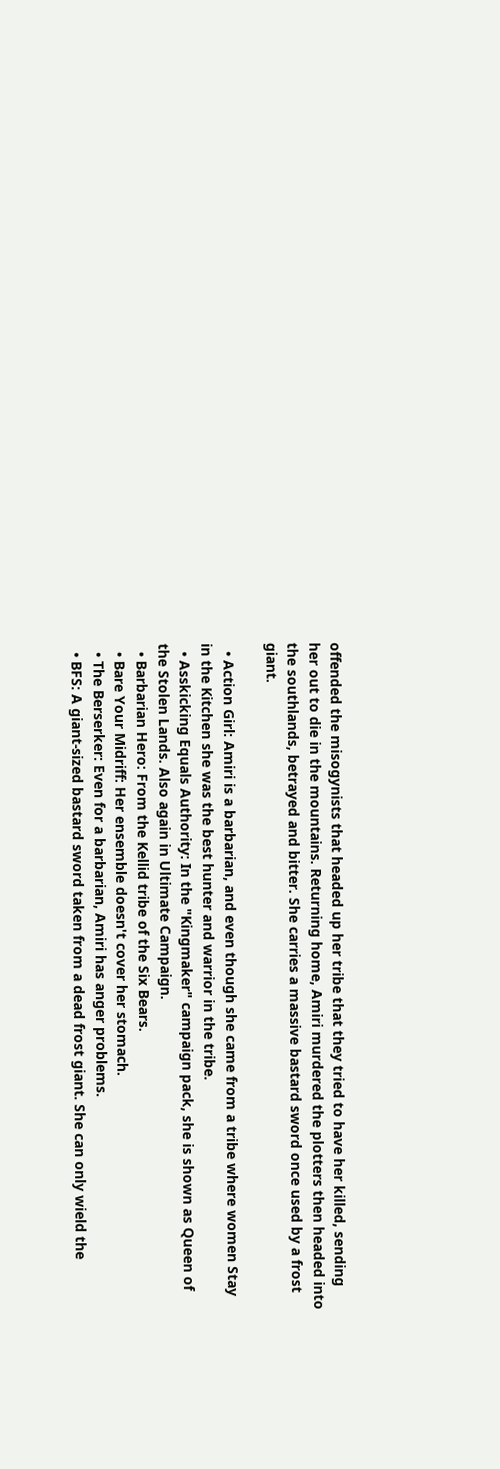offended the misogynists that headed up her tribe that they tried to have her killed, sending her out to die in the mountains. Returning home, Amiri murdered the plotters then headed into the southlands, betrayed and bitter. She carries a massive bastard sword once used by a frost giant.

  • Action Girl: Amiri is a barbarian, and even though she came from a tribe where women Stay in the Kitchen she was the best hunter and warrior in the tribe.
  • Asskicking Equals Authority: In the "Kingmaker" campaign pack, she is shown as Queen of the Stolen Lands. Also again in Ultimate Campaign.
  • Barbarian Hero: From the Kellid tribe of the Six Bears.
  • Bare Your Midriff: Her ensemble doesn't cover her stomach.
  • The Berserker: Even for a barbarian, Amiri has anger problems.
  • BFS: A giant-sized bastard sword taken from a dead frost giant. She can only wield the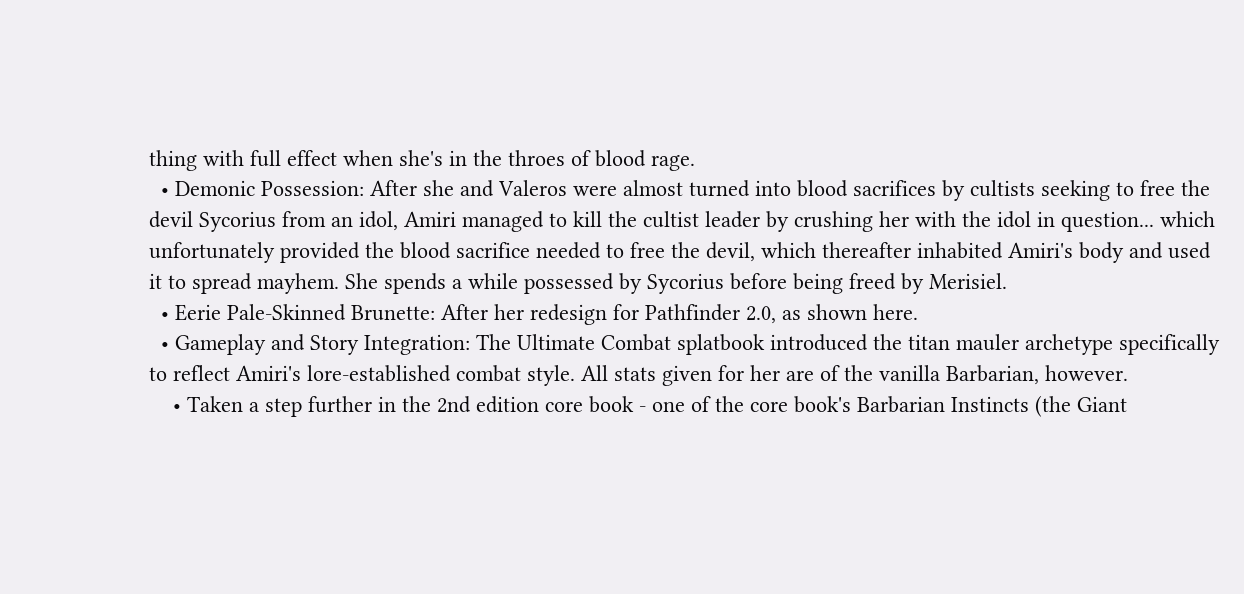thing with full effect when she's in the throes of blood rage.
  • Demonic Possession: After she and Valeros were almost turned into blood sacrifices by cultists seeking to free the devil Sycorius from an idol, Amiri managed to kill the cultist leader by crushing her with the idol in question... which unfortunately provided the blood sacrifice needed to free the devil, which thereafter inhabited Amiri's body and used it to spread mayhem. She spends a while possessed by Sycorius before being freed by Merisiel.
  • Eerie Pale-Skinned Brunette: After her redesign for Pathfinder 2.0, as shown here.
  • Gameplay and Story Integration: The Ultimate Combat splatbook introduced the titan mauler archetype specifically to reflect Amiri's lore-established combat style. All stats given for her are of the vanilla Barbarian, however.
    • Taken a step further in the 2nd edition core book - one of the core book's Barbarian Instincts (the Giant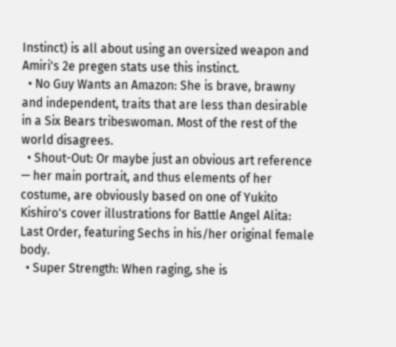Instinct) is all about using an oversized weapon and Amiri's 2e pregen stats use this instinct.
  • No Guy Wants an Amazon: She is brave, brawny and independent, traits that are less than desirable in a Six Bears tribeswoman. Most of the rest of the world disagrees.
  • Shout-Out: Or maybe just an obvious art reference — her main portrait, and thus elements of her costume, are obviously based on one of Yukito Kishiro's cover illustrations for Battle Angel Alita: Last Order, featuring Sechs in his/her original female body.
  • Super Strength: When raging, she is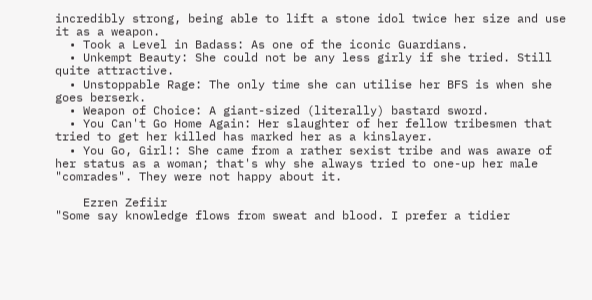incredibly strong, being able to lift a stone idol twice her size and use it as a weapon.
  • Took a Level in Badass: As one of the iconic Guardians.
  • Unkempt Beauty: She could not be any less girly if she tried. Still quite attractive.
  • Unstoppable Rage: The only time she can utilise her BFS is when she goes berserk.
  • Weapon of Choice: A giant-sized (literally) bastard sword.
  • You Can't Go Home Again: Her slaughter of her fellow tribesmen that tried to get her killed has marked her as a kinslayer.
  • You Go, Girl!: She came from a rather sexist tribe and was aware of her status as a woman; that's why she always tried to one-up her male "comrades". They were not happy about it.

    Ezren Zefiir
"Some say knowledge flows from sweat and blood. I prefer a tidier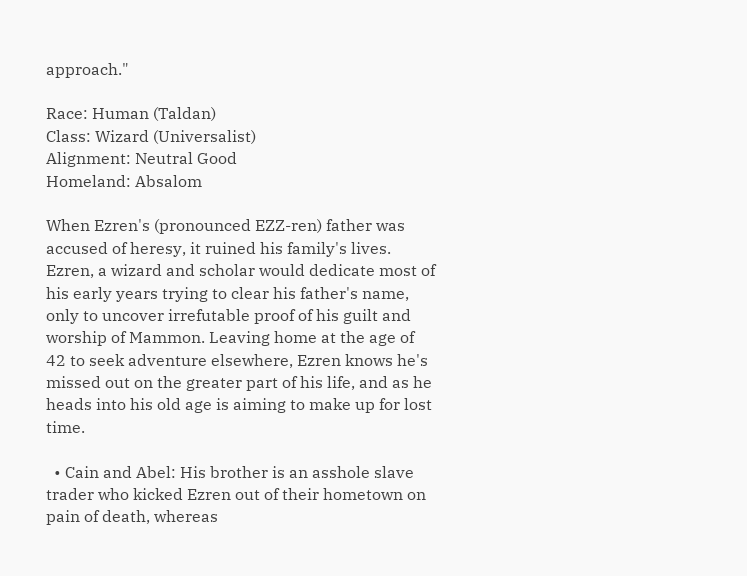approach."

Race: Human (Taldan)
Class: Wizard (Universalist)
Alignment: Neutral Good
Homeland: Absalom

When Ezren's (pronounced EZZ-ren) father was accused of heresy, it ruined his family's lives. Ezren, a wizard and scholar would dedicate most of his early years trying to clear his father's name, only to uncover irrefutable proof of his guilt and worship of Mammon. Leaving home at the age of 42 to seek adventure elsewhere, Ezren knows he's missed out on the greater part of his life, and as he heads into his old age is aiming to make up for lost time.

  • Cain and Abel: His brother is an asshole slave trader who kicked Ezren out of their hometown on pain of death, whereas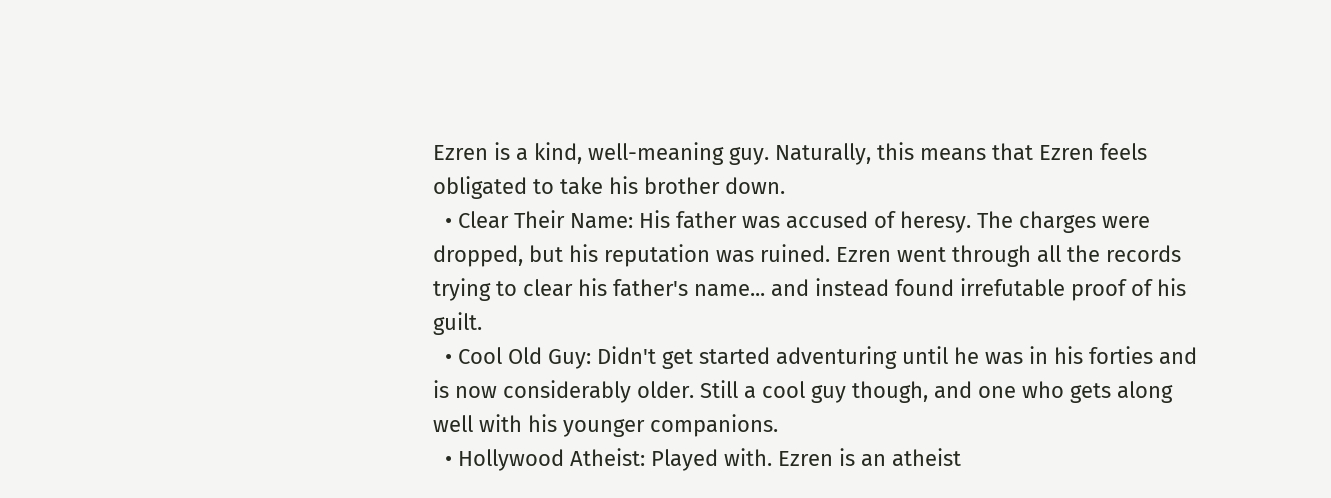Ezren is a kind, well-meaning guy. Naturally, this means that Ezren feels obligated to take his brother down.
  • Clear Their Name: His father was accused of heresy. The charges were dropped, but his reputation was ruined. Ezren went through all the records trying to clear his father's name... and instead found irrefutable proof of his guilt.
  • Cool Old Guy: Didn't get started adventuring until he was in his forties and is now considerably older. Still a cool guy though, and one who gets along well with his younger companions.
  • Hollywood Atheist: Played with. Ezren is an atheist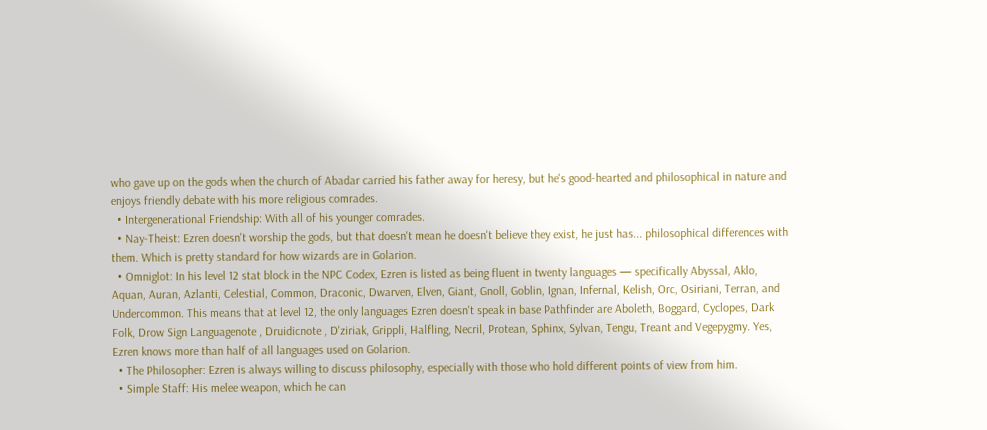who gave up on the gods when the church of Abadar carried his father away for heresy, but he's good-hearted and philosophical in nature and enjoys friendly debate with his more religious comrades.
  • Intergenerational Friendship: With all of his younger comrades.
  • Nay-Theist: Ezren doesn't worship the gods, but that doesn't mean he doesn't believe they exist, he just has... philosophical differences with them. Which is pretty standard for how wizards are in Golarion.
  • Omniglot: In his level 12 stat block in the NPC Codex, Ezren is listed as being fluent in twenty languages — specifically Abyssal, Aklo, Aquan, Auran, Azlanti, Celestial, Common, Draconic, Dwarven, Elven, Giant, Gnoll, Goblin, Ignan, Infernal, Kelish, Orc, Osiriani, Terran, and Undercommon. This means that at level 12, the only languages Ezren doesn't speak in base Pathfinder are Aboleth, Boggard, Cyclopes, Dark Folk, Drow Sign Languagenote , Druidicnote , D'ziriak, Grippli, Halfling, Necril, Protean, Sphinx, Sylvan, Tengu, Treant and Vegepygmy. Yes, Ezren knows more than half of all languages used on Golarion.
  • The Philosopher: Ezren is always willing to discuss philosophy, especially with those who hold different points of view from him.
  • Simple Staff: His melee weapon, which he can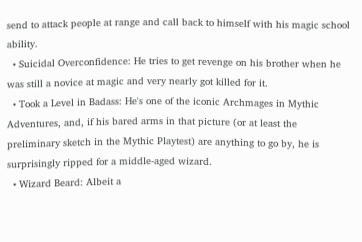send to attack people at range and call back to himself with his magic school ability.
  • Suicidal Overconfidence: He tries to get revenge on his brother when he was still a novice at magic and very nearly got killed for it.
  • Took a Level in Badass: He's one of the iconic Archmages in Mythic Adventures, and, if his bared arms in that picture (or at least the preliminary sketch in the Mythic Playtest) are anything to go by, he is surprisingly ripped for a middle-aged wizard.
  • Wizard Beard: Albeit a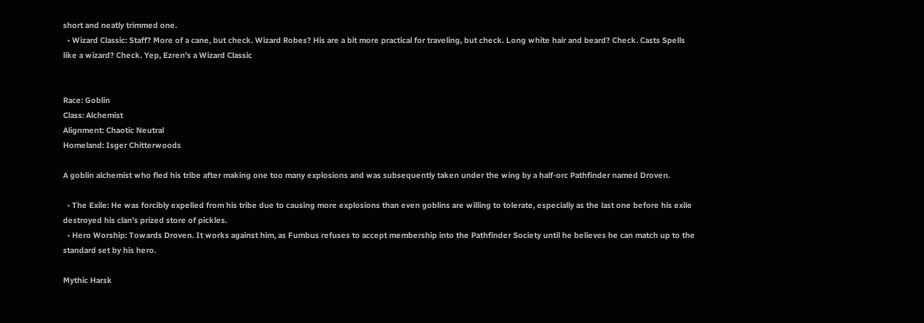short and neatly trimmed one.
  • Wizard Classic: Staff? More of a cane, but check. Wizard Robes? His are a bit more practical for traveling, but check. Long white hair and beard? Check. Casts Spells like a wizard? Check. Yep, Ezren's a Wizard Classic


Race: Goblin
Class: Alchemist
Alignment: Chaotic Neutral
Homeland: Isger Chitterwoods

A goblin alchemist who fled his tribe after making one too many explosions and was subsequently taken under the wing by a half-orc Pathfinder named Droven.

  • The Exile: He was forcibly expelled from his tribe due to causing more explosions than even goblins are willing to tolerate, especially as the last one before his exile destroyed his clan's prized store of pickles.
  • Hero Worship: Towards Droven. It works against him, as Fumbus refuses to accept membership into the Pathfinder Society until he believes he can match up to the standard set by his hero.

Mythic Harsk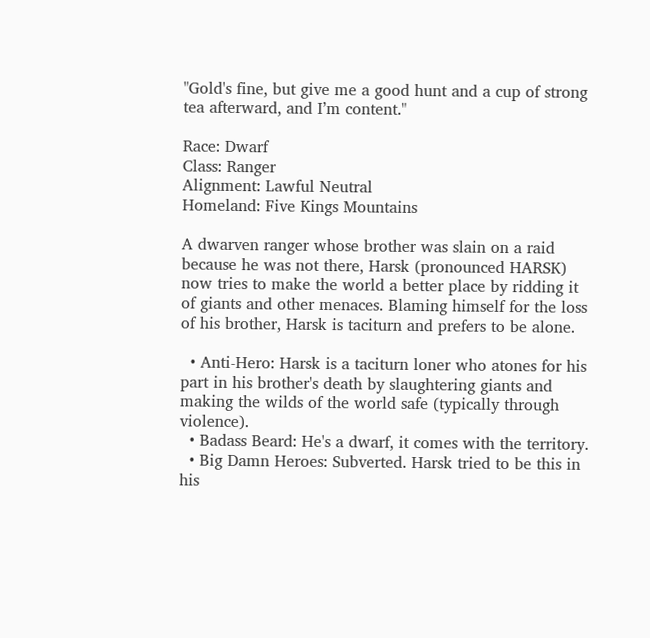"Gold's fine, but give me a good hunt and a cup of strong tea afterward, and I’m content."

Race: Dwarf
Class: Ranger
Alignment: Lawful Neutral
Homeland: Five Kings Mountains

A dwarven ranger whose brother was slain on a raid because he was not there, Harsk (pronounced HARSK) now tries to make the world a better place by ridding it of giants and other menaces. Blaming himself for the loss of his brother, Harsk is taciturn and prefers to be alone.

  • Anti-Hero: Harsk is a taciturn loner who atones for his part in his brother's death by slaughtering giants and making the wilds of the world safe (typically through violence).
  • Badass Beard: He's a dwarf, it comes with the territory.
  • Big Damn Heroes: Subverted. Harsk tried to be this in his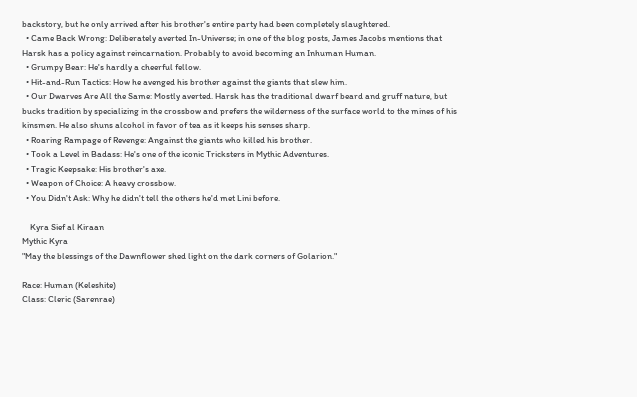backstory, but he only arrived after his brother's entire party had been completely slaughtered.
  • Came Back Wrong: Deliberately averted In-Universe; in one of the blog posts, James Jacobs mentions that Harsk has a policy against reincarnation. Probably to avoid becoming an Inhuman Human.
  • Grumpy Bear: He's hardly a cheerful fellow.
  • Hit-and-Run Tactics: How he avenged his brother against the giants that slew him.
  • Our Dwarves Are All the Same: Mostly averted. Harsk has the traditional dwarf beard and gruff nature, but bucks tradition by specializing in the crossbow and prefers the wilderness of the surface world to the mines of his kinsmen. He also shuns alcohol in favor of tea as it keeps his senses sharp.
  • Roaring Rampage of Revenge: Angainst the giants who killed his brother.
  • Took a Level in Badass: He's one of the iconic Tricksters in Mythic Adventures.
  • Tragic Keepsake: His brother's axe.
  • Weapon of Choice: A heavy crossbow.
  • You Didn't Ask: Why he didn't tell the others he'd met Lini before.

    Kyra Sief al Kiraan
Mythic Kyra
"May the blessings of the Dawnflower shed light on the dark corners of Golarion."

Race: Human (Keleshite)
Class: Cleric (Sarenrae)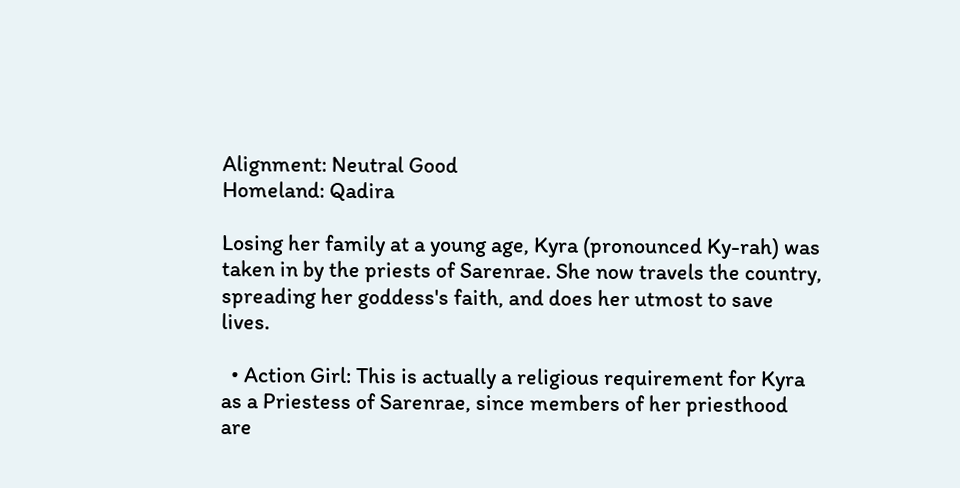Alignment: Neutral Good
Homeland: Qadira

Losing her family at a young age, Kyra (pronounced Ky-rah) was taken in by the priests of Sarenrae. She now travels the country, spreading her goddess's faith, and does her utmost to save lives.

  • Action Girl: This is actually a religious requirement for Kyra as a Priestess of Sarenrae, since members of her priesthood are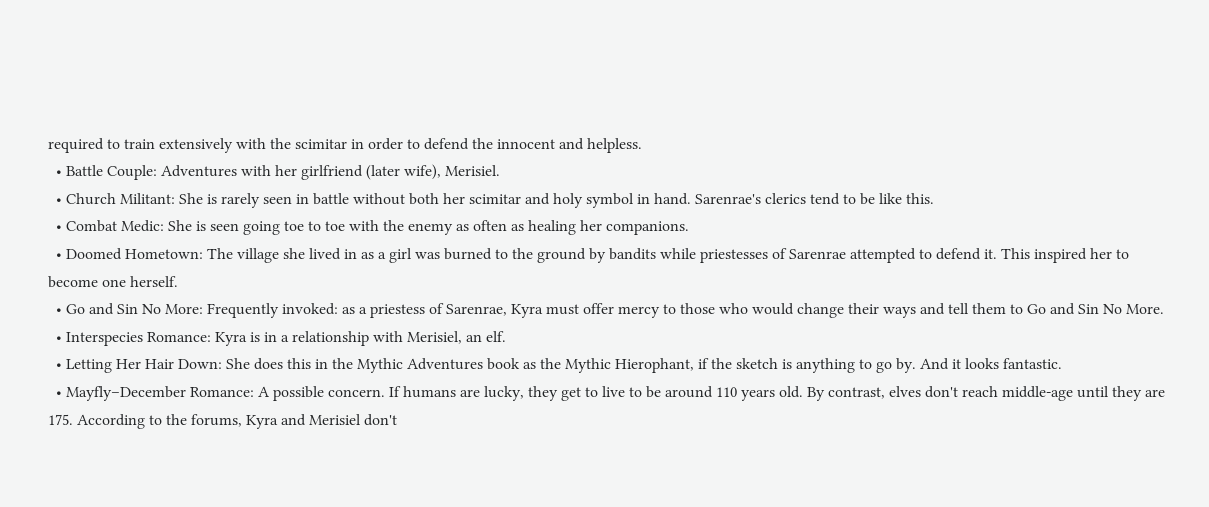required to train extensively with the scimitar in order to defend the innocent and helpless.
  • Battle Couple: Adventures with her girlfriend (later wife), Merisiel.
  • Church Militant: She is rarely seen in battle without both her scimitar and holy symbol in hand. Sarenrae's clerics tend to be like this.
  • Combat Medic: She is seen going toe to toe with the enemy as often as healing her companions.
  • Doomed Hometown: The village she lived in as a girl was burned to the ground by bandits while priestesses of Sarenrae attempted to defend it. This inspired her to become one herself.
  • Go and Sin No More: Frequently invoked: as a priestess of Sarenrae, Kyra must offer mercy to those who would change their ways and tell them to Go and Sin No More.
  • Interspecies Romance: Kyra is in a relationship with Merisiel, an elf.
  • Letting Her Hair Down: She does this in the Mythic Adventures book as the Mythic Hierophant, if the sketch is anything to go by. And it looks fantastic.
  • Mayfly–December Romance: A possible concern. If humans are lucky, they get to live to be around 110 years old. By contrast, elves don't reach middle-age until they are 175. According to the forums, Kyra and Merisiel don't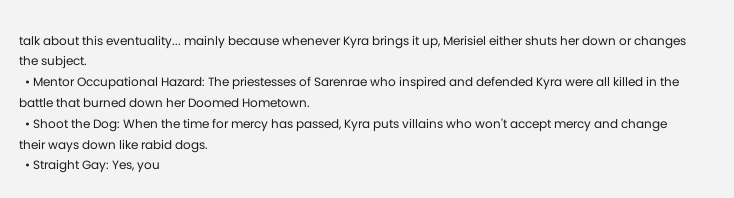talk about this eventuality... mainly because whenever Kyra brings it up, Merisiel either shuts her down or changes the subject.
  • Mentor Occupational Hazard: The priestesses of Sarenrae who inspired and defended Kyra were all killed in the battle that burned down her Doomed Hometown.
  • Shoot the Dog: When the time for mercy has passed, Kyra puts villains who won't accept mercy and change their ways down like rabid dogs.
  • Straight Gay: Yes, you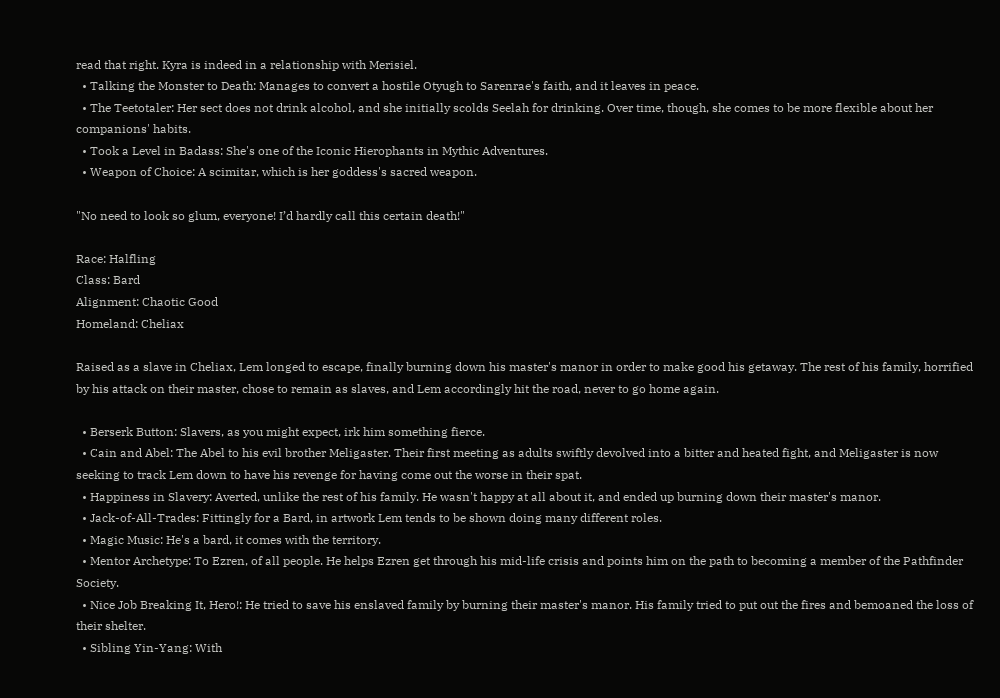read that right. Kyra is indeed in a relationship with Merisiel.
  • Talking the Monster to Death: Manages to convert a hostile Otyugh to Sarenrae's faith, and it leaves in peace.
  • The Teetotaler: Her sect does not drink alcohol, and she initially scolds Seelah for drinking. Over time, though, she comes to be more flexible about her companions' habits.
  • Took a Level in Badass: She's one of the Iconic Hierophants in Mythic Adventures.
  • Weapon of Choice: A scimitar, which is her goddess's sacred weapon.

"No need to look so glum, everyone! I’d hardly call this certain death!"

Race: Halfling
Class: Bard
Alignment: Chaotic Good
Homeland: Cheliax

Raised as a slave in Cheliax, Lem longed to escape, finally burning down his master's manor in order to make good his getaway. The rest of his family, horrified by his attack on their master, chose to remain as slaves, and Lem accordingly hit the road, never to go home again.

  • Berserk Button: Slavers, as you might expect, irk him something fierce.
  • Cain and Abel: The Abel to his evil brother Meligaster. Their first meeting as adults swiftly devolved into a bitter and heated fight, and Meligaster is now seeking to track Lem down to have his revenge for having come out the worse in their spat.
  • Happiness in Slavery: Averted, unlike the rest of his family. He wasn't happy at all about it, and ended up burning down their master's manor.
  • Jack-of-All-Trades: Fittingly for a Bard, in artwork Lem tends to be shown doing many different roles.
  • Magic Music: He's a bard, it comes with the territory.
  • Mentor Archetype: To Ezren, of all people. He helps Ezren get through his mid-life crisis and points him on the path to becoming a member of the Pathfinder Society.
  • Nice Job Breaking It, Hero!: He tried to save his enslaved family by burning their master's manor. His family tried to put out the fires and bemoaned the loss of their shelter.
  • Sibling Yin-Yang: With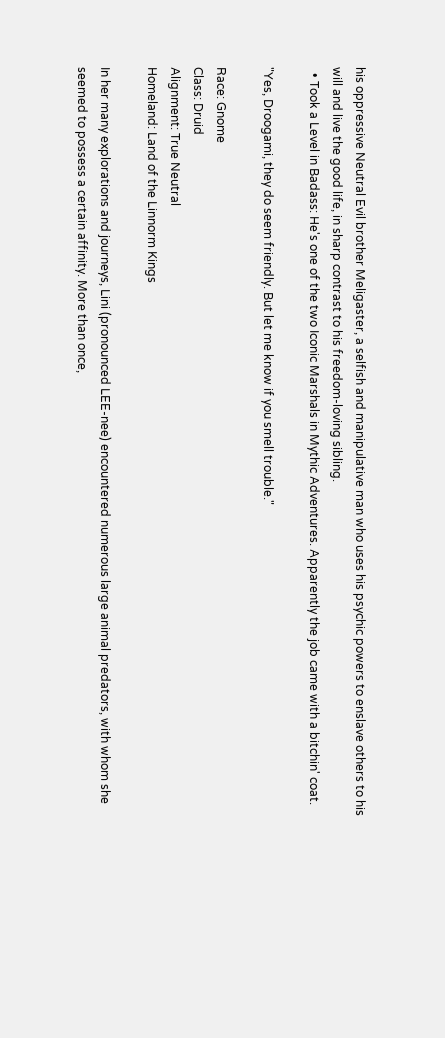his oppressive Neutral Evil brother Meligaster, a selfish and manipulative man who uses his psychic powers to enslave others to his will and live the good life, in sharp contrast to his freedom-loving sibling.
  • Took a Level in Badass: He's one of the two Iconic Marshals in Mythic Adventures. Apparently the job came with a bitchin' coat.

"Yes, Droogami, they do seem friendly. But let me know if you smell trouble."

Race: Gnome
Class: Druid
Alignment: True Neutral
Homeland: Land of the Linnorm Kings

In her many explorations and journeys, Lini (pronounced LEE-nee) encountered numerous large animal predators, with whom she seemed to possess a certain affinity. More than once,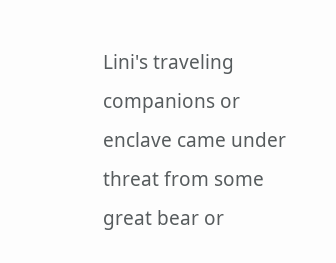Lini's traveling companions or enclave came under threat from some great bear or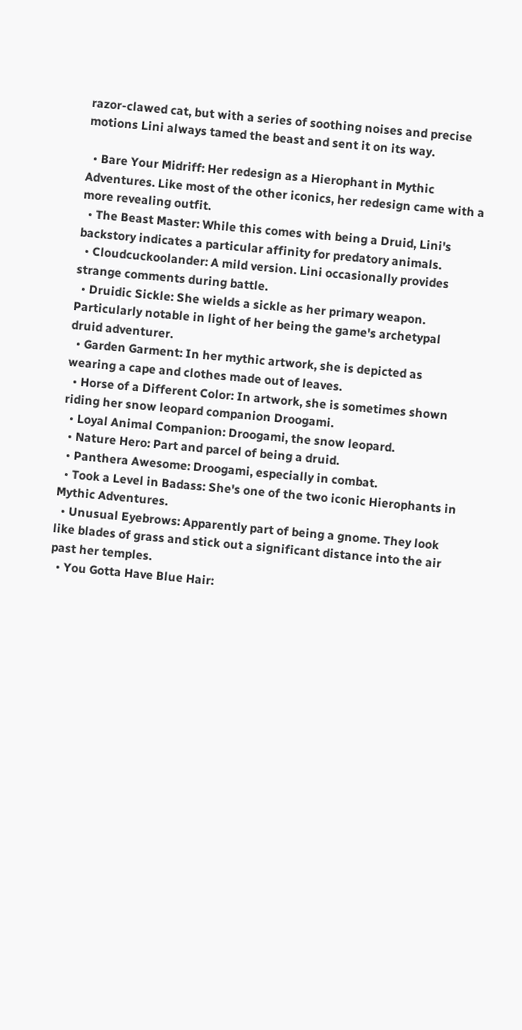razor-clawed cat, but with a series of soothing noises and precise motions Lini always tamed the beast and sent it on its way.

  • Bare Your Midriff: Her redesign as a Hierophant in Mythic Adventures. Like most of the other iconics, her redesign came with a more revealing outfit.
  • The Beast Master: While this comes with being a Druid, Lini's backstory indicates a particular affinity for predatory animals.
  • Cloudcuckoolander: A mild version. Lini occasionally provides strange comments during battle.
  • Druidic Sickle: She wields a sickle as her primary weapon. Particularly notable in light of her being the game's archetypal druid adventurer.
  • Garden Garment: In her mythic artwork, she is depicted as wearing a cape and clothes made out of leaves.
  • Horse of a Different Color: In artwork, she is sometimes shown riding her snow leopard companion Droogami.
  • Loyal Animal Companion: Droogami, the snow leopard.
  • Nature Hero: Part and parcel of being a druid.
  • Panthera Awesome: Droogami, especially in combat.
  • Took a Level in Badass: She's one of the two iconic Hierophants in Mythic Adventures.
  • Unusual Eyebrows: Apparently part of being a gnome. They look like blades of grass and stick out a significant distance into the air past her temples.
  • You Gotta Have Blue Hair: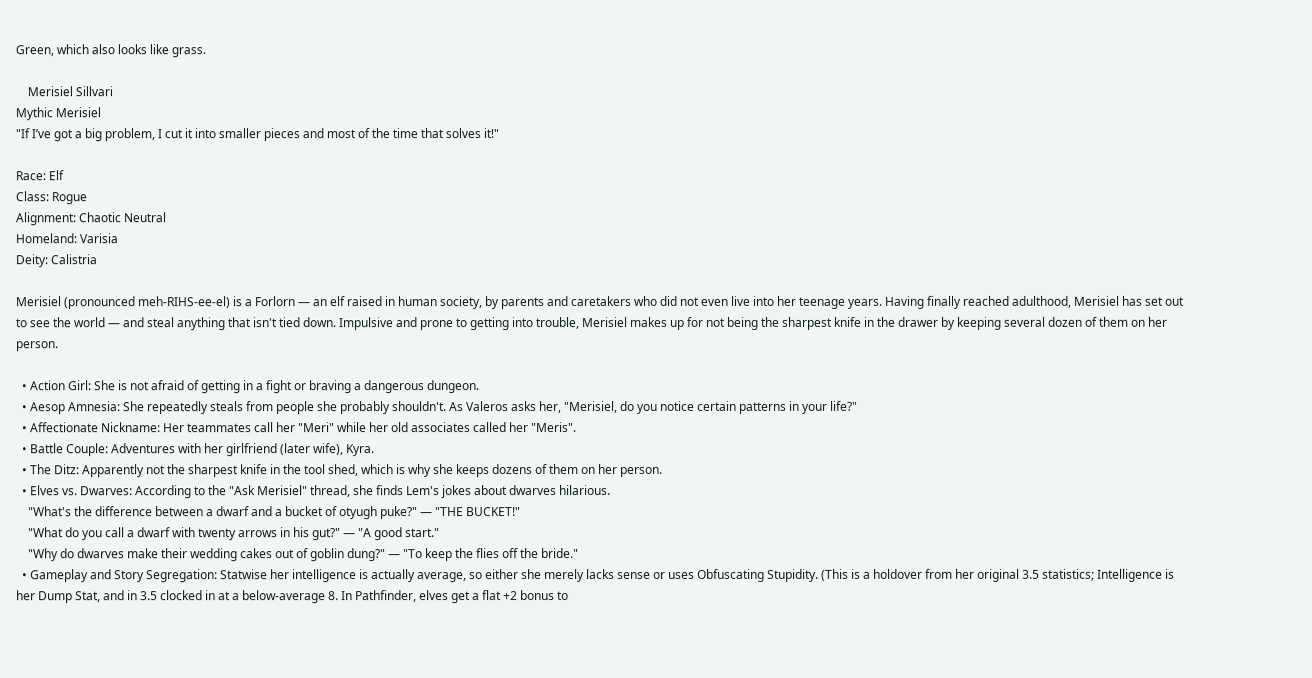Green, which also looks like grass.

    Merisiel Sillvari
Mythic Merisiel
"If I’ve got a big problem, I cut it into smaller pieces and most of the time that solves it!"

Race: Elf
Class: Rogue
Alignment: Chaotic Neutral
Homeland: Varisia
Deity: Calistria

Merisiel (pronounced meh-RIHS-ee-el) is a Forlorn — an elf raised in human society, by parents and caretakers who did not even live into her teenage years. Having finally reached adulthood, Merisiel has set out to see the world — and steal anything that isn't tied down. Impulsive and prone to getting into trouble, Merisiel makes up for not being the sharpest knife in the drawer by keeping several dozen of them on her person.

  • Action Girl: She is not afraid of getting in a fight or braving a dangerous dungeon.
  • Aesop Amnesia: She repeatedly steals from people she probably shouldn't. As Valeros asks her, "Merisiel, do you notice certain patterns in your life?"
  • Affectionate Nickname: Her teammates call her "Meri" while her old associates called her "Meris".
  • Battle Couple: Adventures with her girlfriend (later wife), Kyra.
  • The Ditz: Apparently not the sharpest knife in the tool shed, which is why she keeps dozens of them on her person.
  • Elves vs. Dwarves: According to the "Ask Merisiel" thread, she finds Lem's jokes about dwarves hilarious.
    "What's the difference between a dwarf and a bucket of otyugh puke?" — "THE BUCKET!"
    "What do you call a dwarf with twenty arrows in his gut?" — "A good start."
    "Why do dwarves make their wedding cakes out of goblin dung?" — "To keep the flies off the bride."
  • Gameplay and Story Segregation: Statwise her intelligence is actually average, so either she merely lacks sense or uses Obfuscating Stupidity. (This is a holdover from her original 3.5 statistics; Intelligence is her Dump Stat, and in 3.5 clocked in at a below-average 8. In Pathfinder, elves get a flat +2 bonus to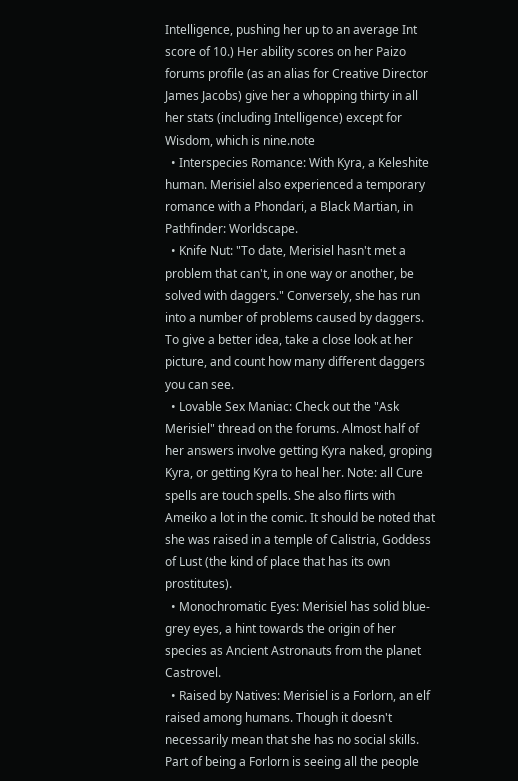Intelligence, pushing her up to an average Int score of 10.) Her ability scores on her Paizo forums profile (as an alias for Creative Director James Jacobs) give her a whopping thirty in all her stats (including Intelligence) except for Wisdom, which is nine.note
  • Interspecies Romance: With Kyra, a Keleshite human. Merisiel also experienced a temporary romance with a Phondari, a Black Martian, in Pathfinder: Worldscape.
  • Knife Nut: "To date, Merisiel hasn't met a problem that can't, in one way or another, be solved with daggers." Conversely, she has run into a number of problems caused by daggers. To give a better idea, take a close look at her picture, and count how many different daggers you can see.
  • Lovable Sex Maniac: Check out the "Ask Merisiel" thread on the forums. Almost half of her answers involve getting Kyra naked, groping Kyra, or getting Kyra to heal her. Note: all Cure spells are touch spells. She also flirts with Ameiko a lot in the comic. It should be noted that she was raised in a temple of Calistria, Goddess of Lust (the kind of place that has its own prostitutes).
  • Monochromatic Eyes: Merisiel has solid blue-grey eyes, a hint towards the origin of her species as Ancient Astronauts from the planet Castrovel.
  • Raised by Natives: Merisiel is a Forlorn, an elf raised among humans. Though it doesn't necessarily mean that she has no social skills. Part of being a Forlorn is seeing all the people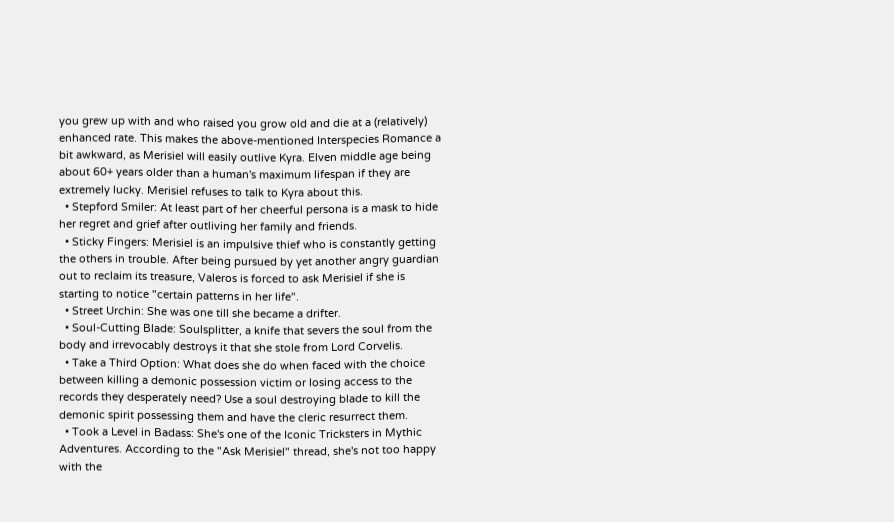you grew up with and who raised you grow old and die at a (relatively) enhanced rate. This makes the above-mentioned Interspecies Romance a bit awkward, as Merisiel will easily outlive Kyra. Elven middle age being about 60+ years older than a human's maximum lifespan if they are extremely lucky. Merisiel refuses to talk to Kyra about this.
  • Stepford Smiler: At least part of her cheerful persona is a mask to hide her regret and grief after outliving her family and friends.
  • Sticky Fingers: Merisiel is an impulsive thief who is constantly getting the others in trouble. After being pursued by yet another angry guardian out to reclaim its treasure, Valeros is forced to ask Merisiel if she is starting to notice "certain patterns in her life".
  • Street Urchin: She was one till she became a drifter.
  • Soul-Cutting Blade: Soulsplitter, a knife that severs the soul from the body and irrevocably destroys it that she stole from Lord Corvelis.
  • Take a Third Option: What does she do when faced with the choice between killing a demonic possession victim or losing access to the records they desperately need? Use a soul destroying blade to kill the demonic spirit possessing them and have the cleric resurrect them.
  • Took a Level in Badass: She's one of the Iconic Tricksters in Mythic Adventures. According to the "Ask Merisiel" thread, she's not too happy with the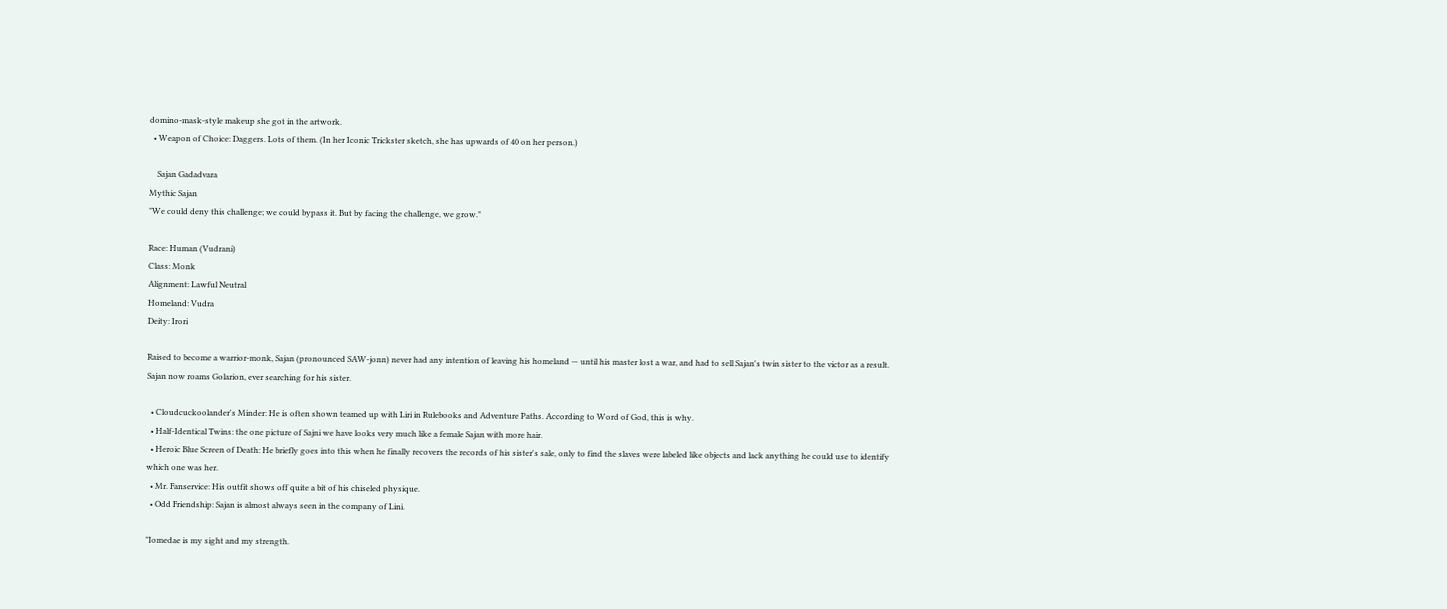domino-mask-style makeup she got in the artwork.
  • Weapon of Choice: Daggers. Lots of them. (In her Iconic Trickster sketch, she has upwards of 40 on her person.)

    Sajan Gadadvara
Mythic Sajan
"We could deny this challenge; we could bypass it. But by facing the challenge, we grow."

Race: Human (Vudrani)
Class: Monk
Alignment: Lawful Neutral
Homeland: Vudra
Deity: Irori

Raised to become a warrior-monk, Sajan (pronounced SAW-jonn) never had any intention of leaving his homeland — until his master lost a war, and had to sell Sajan's twin sister to the victor as a result. Sajan now roams Golarion, ever searching for his sister.

  • Cloudcuckoolander's Minder: He is often shown teamed up with Liri in Rulebooks and Adventure Paths. According to Word of God, this is why.
  • Half-Identical Twins: the one picture of Sajni we have looks very much like a female Sajan with more hair.
  • Heroic Blue Screen of Death: He briefly goes into this when he finally recovers the records of his sister's sale, only to find the slaves were labeled like objects and lack anything he could use to identify which one was her.
  • Mr. Fanservice: His outfit shows off quite a bit of his chiseled physique.
  • Odd Friendship: Sajan is almost always seen in the company of Lini.

"Iomedae is my sight and my strength.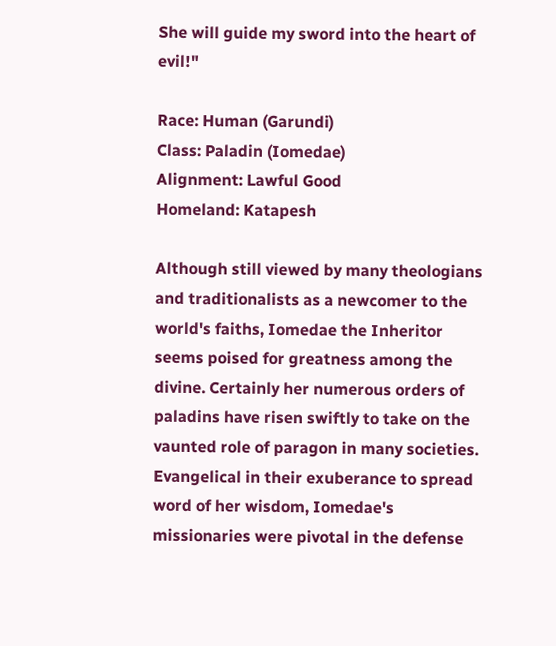She will guide my sword into the heart of evil!"

Race: Human (Garundi)
Class: Paladin (Iomedae)
Alignment: Lawful Good
Homeland: Katapesh

Although still viewed by many theologians and traditionalists as a newcomer to the world's faiths, Iomedae the Inheritor seems poised for greatness among the divine. Certainly her numerous orders of paladins have risen swiftly to take on the vaunted role of paragon in many societies. Evangelical in their exuberance to spread word of her wisdom, Iomedae's missionaries were pivotal in the defense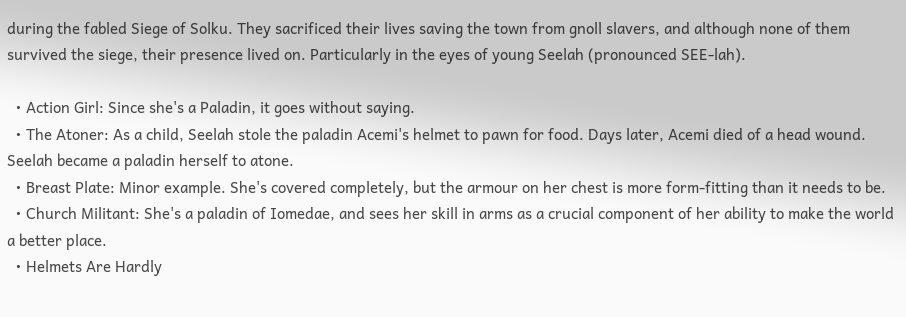during the fabled Siege of Solku. They sacrificed their lives saving the town from gnoll slavers, and although none of them survived the siege, their presence lived on. Particularly in the eyes of young Seelah (pronounced SEE-lah).

  • Action Girl: Since she's a Paladin, it goes without saying.
  • The Atoner: As a child, Seelah stole the paladin Acemi's helmet to pawn for food. Days later, Acemi died of a head wound. Seelah became a paladin herself to atone.
  • Breast Plate: Minor example. She's covered completely, but the armour on her chest is more form-fitting than it needs to be.
  • Church Militant: She's a paladin of Iomedae, and sees her skill in arms as a crucial component of her ability to make the world a better place.
  • Helmets Are Hardly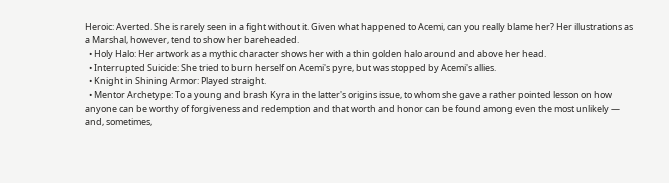Heroic: Averted. She is rarely seen in a fight without it. Given what happened to Acemi, can you really blame her? Her illustrations as a Marshal, however, tend to show her bareheaded.
  • Holy Halo: Her artwork as a mythic character shows her with a thin golden halo around and above her head.
  • Interrupted Suicide: She tried to burn herself on Acemi's pyre, but was stopped by Acemi's allies.
  • Knight in Shining Armor: Played straight.
  • Mentor Archetype: To a young and brash Kyra in the latter's origins issue, to whom she gave a rather pointed lesson on how anyone can be worthy of forgiveness and redemption and that worth and honor can be found among even the most unlikely — and, sometimes,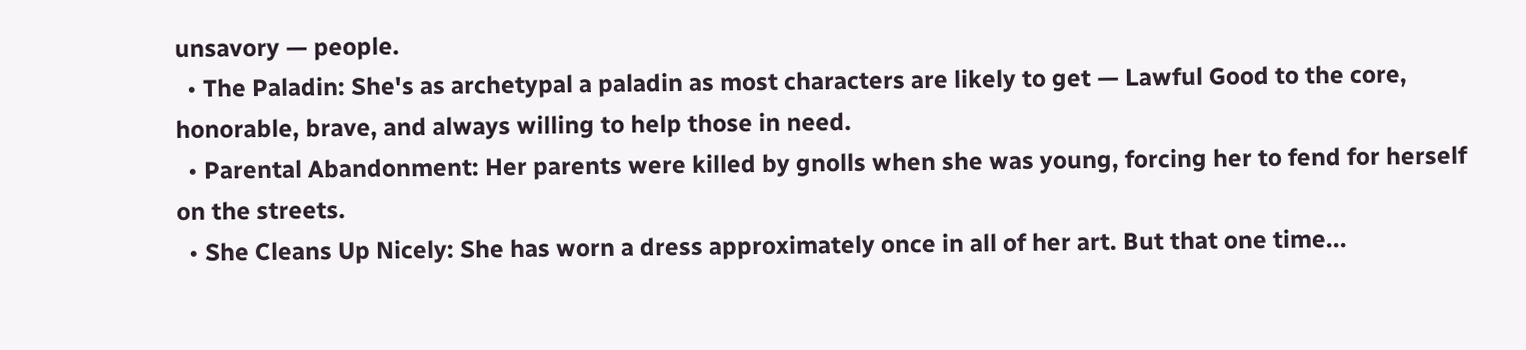unsavory — people.
  • The Paladin: She's as archetypal a paladin as most characters are likely to get — Lawful Good to the core, honorable, brave, and always willing to help those in need.
  • Parental Abandonment: Her parents were killed by gnolls when she was young, forcing her to fend for herself on the streets.
  • She Cleans Up Nicely: She has worn a dress approximately once in all of her art. But that one time...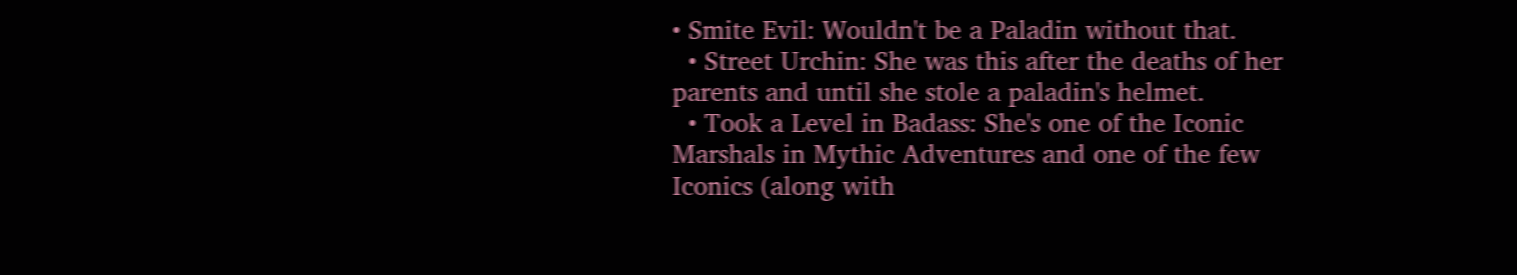• Smite Evil: Wouldn't be a Paladin without that.
  • Street Urchin: She was this after the deaths of her parents and until she stole a paladin's helmet.
  • Took a Level in Badass: She's one of the Iconic Marshals in Mythic Adventures and one of the few Iconics (along with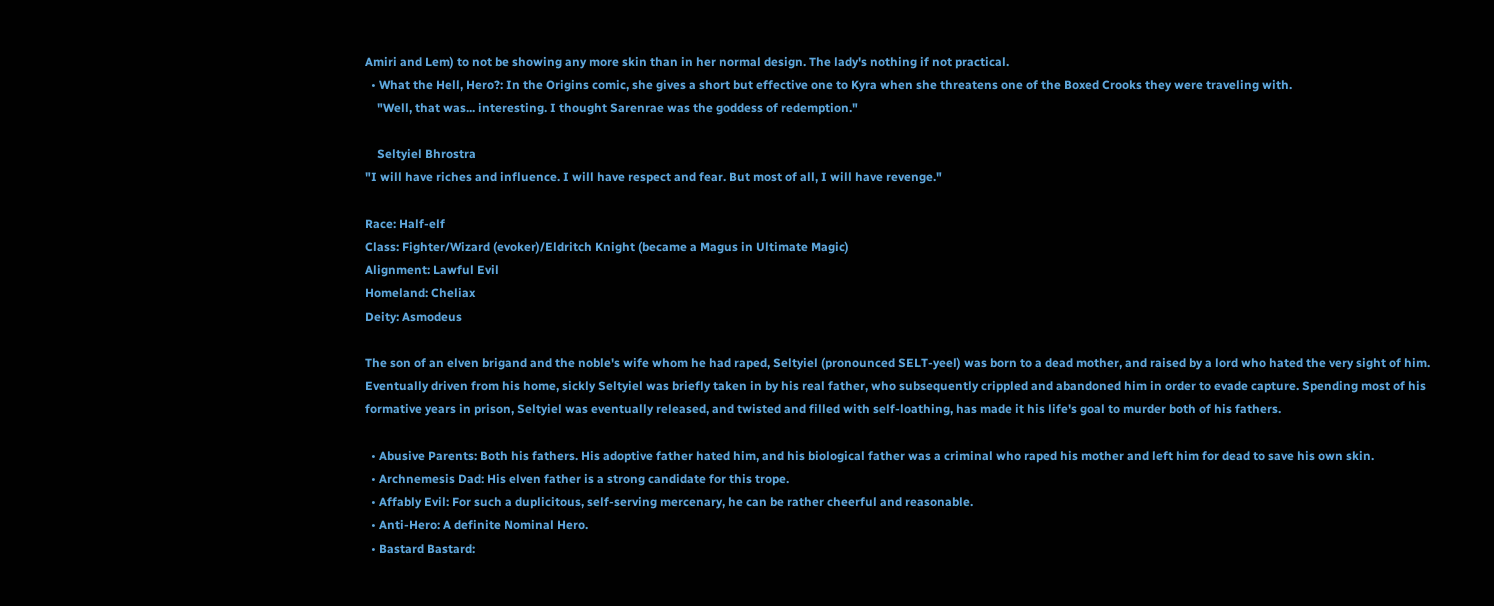Amiri and Lem) to not be showing any more skin than in her normal design. The lady's nothing if not practical.
  • What the Hell, Hero?: In the Origins comic, she gives a short but effective one to Kyra when she threatens one of the Boxed Crooks they were traveling with.
    "Well, that was... interesting. I thought Sarenrae was the goddess of redemption."

    Seltyiel Bhrostra
"I will have riches and influence. I will have respect and fear. But most of all, I will have revenge."

Race: Half-elf
Class: Fighter/Wizard (evoker)/Eldritch Knight (became a Magus in Ultimate Magic)
Alignment: Lawful Evil
Homeland: Cheliax
Deity: Asmodeus

The son of an elven brigand and the noble's wife whom he had raped, Seltyiel (pronounced SELT-yeel) was born to a dead mother, and raised by a lord who hated the very sight of him. Eventually driven from his home, sickly Seltyiel was briefly taken in by his real father, who subsequently crippled and abandoned him in order to evade capture. Spending most of his formative years in prison, Seltyiel was eventually released, and twisted and filled with self-loathing, has made it his life's goal to murder both of his fathers.

  • Abusive Parents: Both his fathers. His adoptive father hated him, and his biological father was a criminal who raped his mother and left him for dead to save his own skin.
  • Archnemesis Dad: His elven father is a strong candidate for this trope.
  • Affably Evil: For such a duplicitous, self-serving mercenary, he can be rather cheerful and reasonable.
  • Anti-Hero: A definite Nominal Hero.
  • Bastard Bastard: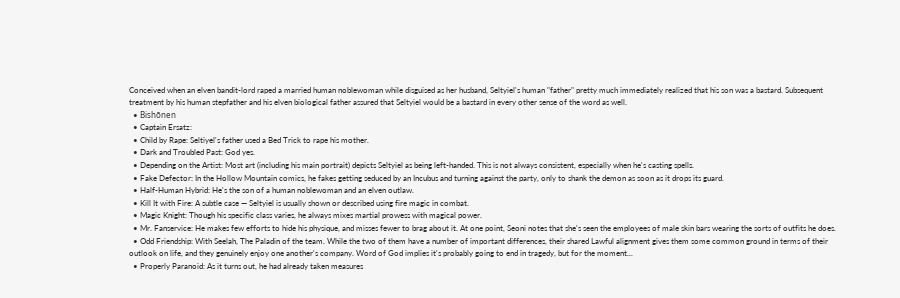Conceived when an elven bandit-lord raped a married human noblewoman while disguised as her husband, Seltyiel's human "father" pretty much immediately realized that his son was a bastard. Subsequent treatment by his human stepfather and his elven biological father assured that Seltyiel would be a bastard in every other sense of the word as well.
  • Bishōnen
  • Captain Ersatz:
  • Child by Rape: Seltiyel's father used a Bed Trick to rape his mother.
  • Dark and Troubled Past: God yes.
  • Depending on the Artist: Most art (including his main portrait) depicts Seltyiel as being left-handed. This is not always consistent, especially when he's casting spells.
  • Fake Defector: In the Hollow Mountain comics, he fakes getting seduced by an Incubus and turning against the party, only to shank the demon as soon as it drops its guard.
  • Half-Human Hybrid: He's the son of a human noblewoman and an elven outlaw.
  • Kill It with Fire: A subtle case — Seltyiel is usually shown or described using fire magic in combat.
  • Magic Knight: Though his specific class varies, he always mixes martial prowess with magical power.
  • Mr. Fanservice: He makes few efforts to hide his physique, and misses fewer to brag about it. At one point, Seoni notes that she's seen the employees of male skin bars wearing the sorts of outfits he does.
  • Odd Friendship: With Seelah, The Paladin of the team. While the two of them have a number of important differences, their shared Lawful alignment gives them some common ground in terms of their outlook on life, and they genuinely enjoy one another's company. Word of God implies it's probably going to end in tragedy, but for the moment...
  • Properly Paranoid: As it turns out, he had already taken measures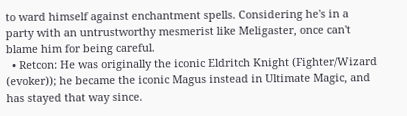to ward himself against enchantment spells. Considering he's in a party with an untrustworthy mesmerist like Meligaster, once can't blame him for being careful.
  • Retcon: He was originally the iconic Eldritch Knight (Fighter/Wizard (evoker)); he became the iconic Magus instead in Ultimate Magic, and has stayed that way since.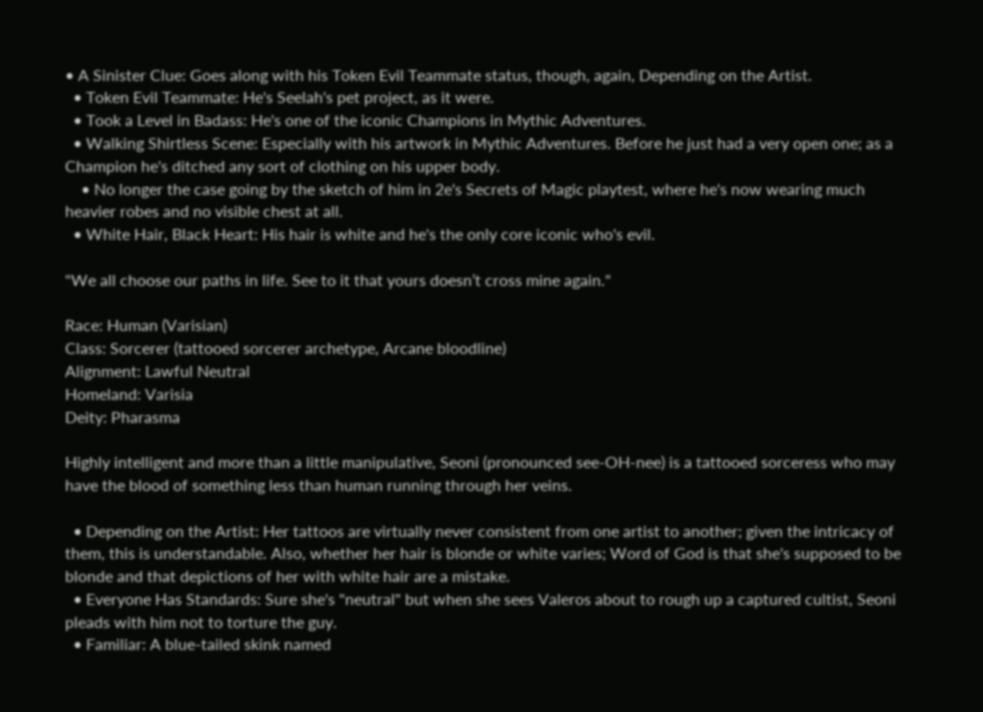• A Sinister Clue: Goes along with his Token Evil Teammate status, though, again, Depending on the Artist.
  • Token Evil Teammate: He's Seelah's pet project, as it were.
  • Took a Level in Badass: He's one of the iconic Champions in Mythic Adventures.
  • Walking Shirtless Scene: Especially with his artwork in Mythic Adventures. Before he just had a very open one; as a Champion he's ditched any sort of clothing on his upper body.
    • No longer the case going by the sketch of him in 2e's Secrets of Magic playtest, where he's now wearing much heavier robes and no visible chest at all.
  • White Hair, Black Heart: His hair is white and he's the only core iconic who's evil.

"We all choose our paths in life. See to it that yours doesn’t cross mine again."

Race: Human (Varisian)
Class: Sorcerer (tattooed sorcerer archetype, Arcane bloodline)
Alignment: Lawful Neutral
Homeland: Varisia
Deity: Pharasma

Highly intelligent and more than a little manipulative, Seoni (pronounced see-OH-nee) is a tattooed sorceress who may have the blood of something less than human running through her veins.

  • Depending on the Artist: Her tattoos are virtually never consistent from one artist to another; given the intricacy of them, this is understandable. Also, whether her hair is blonde or white varies; Word of God is that she's supposed to be blonde and that depictions of her with white hair are a mistake.
  • Everyone Has Standards: Sure she's "neutral" but when she sees Valeros about to rough up a captured cultist, Seoni pleads with him not to torture the guy.
  • Familiar: A blue-tailed skink named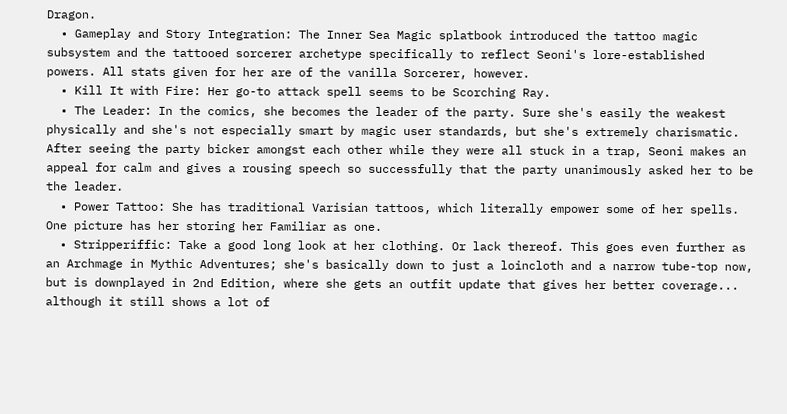Dragon.
  • Gameplay and Story Integration: The Inner Sea Magic splatbook introduced the tattoo magic subsystem and the tattooed sorcerer archetype specifically to reflect Seoni's lore-established powers. All stats given for her are of the vanilla Sorcerer, however.
  • Kill It with Fire: Her go-to attack spell seems to be Scorching Ray.
  • The Leader: In the comics, she becomes the leader of the party. Sure she's easily the weakest physically and she's not especially smart by magic user standards, but she's extremely charismatic. After seeing the party bicker amongst each other while they were all stuck in a trap, Seoni makes an appeal for calm and gives a rousing speech so successfully that the party unanimously asked her to be the leader.
  • Power Tattoo: She has traditional Varisian tattoos, which literally empower some of her spells. One picture has her storing her Familiar as one.
  • Stripperiffic: Take a good long look at her clothing. Or lack thereof. This goes even further as an Archmage in Mythic Adventures; she's basically down to just a loincloth and a narrow tube-top now, but is downplayed in 2nd Edition, where she gets an outfit update that gives her better coverage... although it still shows a lot of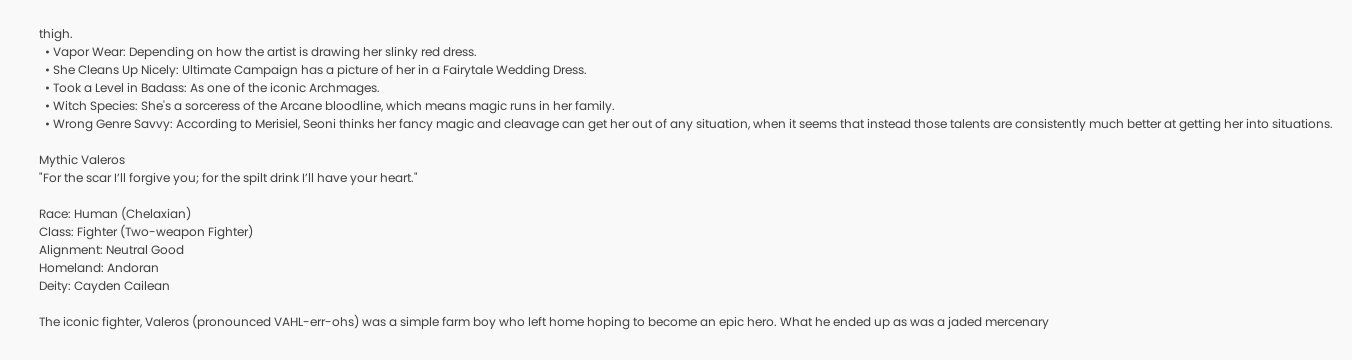thigh.
  • Vapor Wear: Depending on how the artist is drawing her slinky red dress.
  • She Cleans Up Nicely: Ultimate Campaign has a picture of her in a Fairytale Wedding Dress.
  • Took a Level in Badass: As one of the iconic Archmages.
  • Witch Species: She's a sorceress of the Arcane bloodline, which means magic runs in her family.
  • Wrong Genre Savvy: According to Merisiel, Seoni thinks her fancy magic and cleavage can get her out of any situation, when it seems that instead those talents are consistently much better at getting her into situations.

Mythic Valeros
"For the scar I’ll forgive you; for the spilt drink I’ll have your heart."

Race: Human (Chelaxian)
Class: Fighter (Two-weapon Fighter)
Alignment: Neutral Good
Homeland: Andoran
Deity: Cayden Cailean

The iconic fighter, Valeros (pronounced VAHL-err-ohs) was a simple farm boy who left home hoping to become an epic hero. What he ended up as was a jaded mercenary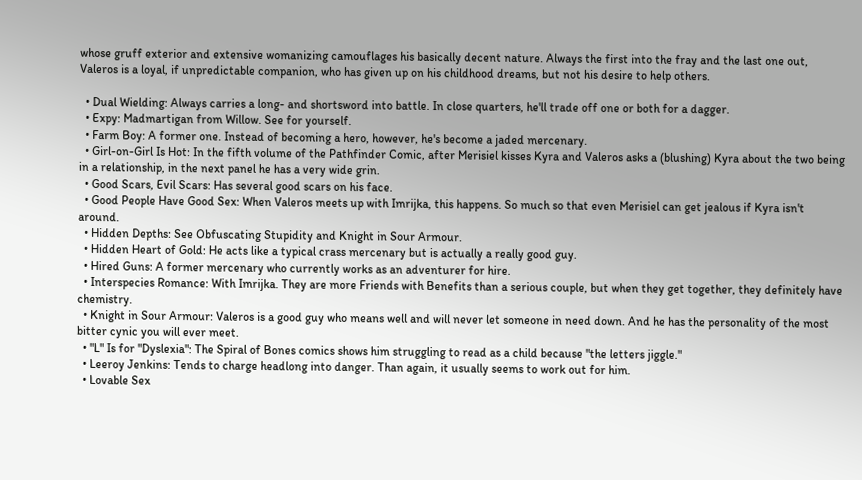whose gruff exterior and extensive womanizing camouflages his basically decent nature. Always the first into the fray and the last one out, Valeros is a loyal, if unpredictable companion, who has given up on his childhood dreams, but not his desire to help others.

  • Dual Wielding: Always carries a long- and shortsword into battle. In close quarters, he'll trade off one or both for a dagger.
  • Expy: Madmartigan from Willow. See for yourself.
  • Farm Boy: A former one. Instead of becoming a hero, however, he's become a jaded mercenary.
  • Girl-on-Girl Is Hot: In the fifth volume of the Pathfinder Comic, after Merisiel kisses Kyra and Valeros asks a (blushing) Kyra about the two being in a relationship, in the next panel he has a very wide grin.
  • Good Scars, Evil Scars: Has several good scars on his face.
  • Good People Have Good Sex: When Valeros meets up with Imrijka, this happens. So much so that even Merisiel can get jealous if Kyra isn't around.
  • Hidden Depths: See Obfuscating Stupidity and Knight in Sour Armour.
  • Hidden Heart of Gold: He acts like a typical crass mercenary but is actually a really good guy.
  • Hired Guns: A former mercenary who currently works as an adventurer for hire.
  • Interspecies Romance: With Imrijka. They are more Friends with Benefits than a serious couple, but when they get together, they definitely have chemistry.
  • Knight in Sour Armour: Valeros is a good guy who means well and will never let someone in need down. And he has the personality of the most bitter cynic you will ever meet.
  • "L" Is for "Dyslexia": The Spiral of Bones comics shows him struggling to read as a child because "the letters jiggle."
  • Leeroy Jenkins: Tends to charge headlong into danger. Than again, it usually seems to work out for him.
  • Lovable Sex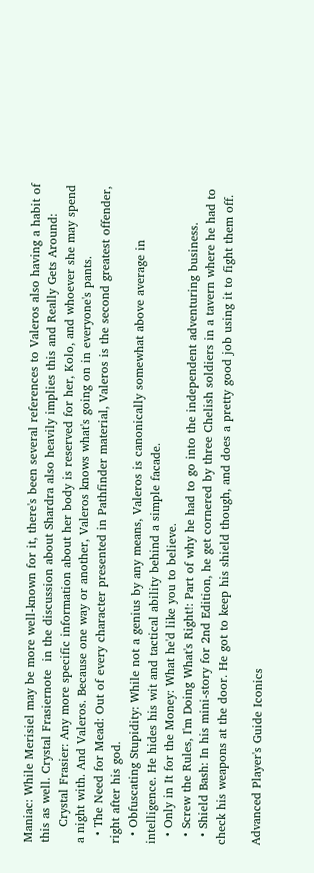Maniac: While Merisiel may be more well-known for it, there's been several references to Valeros also having a habit of this as well. Crystal Frasiernote  in the discussion about Shardra also heavily implies this and Really Gets Around:
    Crystal Frasier: Any more specific information about her body is reserved for her, Kolo, and whoever she may spend a night with. And Valeros. Because one way or another, Valeros knows what's going on in everyone's pants.
  • The Need for Mead: Out of every character presented in Pathfinder material, Valeros is the second greatest offender, right after his god.
  • Obfuscating Stupidity: While not a genius by any means, Valeros is canonically somewhat above average in intelligence. He hides his wit and tactical ability behind a simple facade.
  • Only in It for the Money: What he'd like you to believe.
  • Screw the Rules, I'm Doing What's Right!: Part of why he had to go into the independent adventuring business.
  • Shield Bash: In his mini-story for 2nd Edition, he get cornered by three Chelish soldiers in a tavern where he had to check his weapons at the door. He got to keep his shield though, and does a pretty good job using it to fight them off.

Advanced Player's Guide Iconics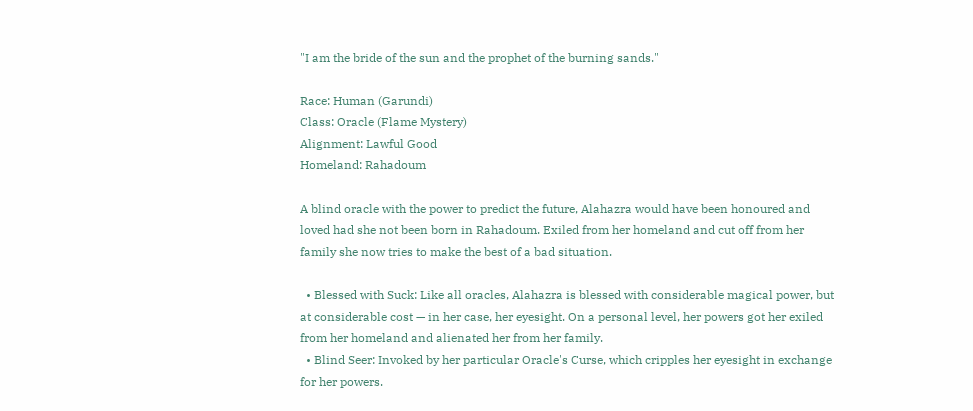"I am the bride of the sun and the prophet of the burning sands."

Race: Human (Garundi)
Class: Oracle (Flame Mystery)
Alignment: Lawful Good
Homeland: Rahadoum

A blind oracle with the power to predict the future, Alahazra would have been honoured and loved had she not been born in Rahadoum. Exiled from her homeland and cut off from her family she now tries to make the best of a bad situation.

  • Blessed with Suck: Like all oracles, Alahazra is blessed with considerable magical power, but at considerable cost — in her case, her eyesight. On a personal level, her powers got her exiled from her homeland and alienated her from her family.
  • Blind Seer: Invoked by her particular Oracle's Curse, which cripples her eyesight in exchange for her powers.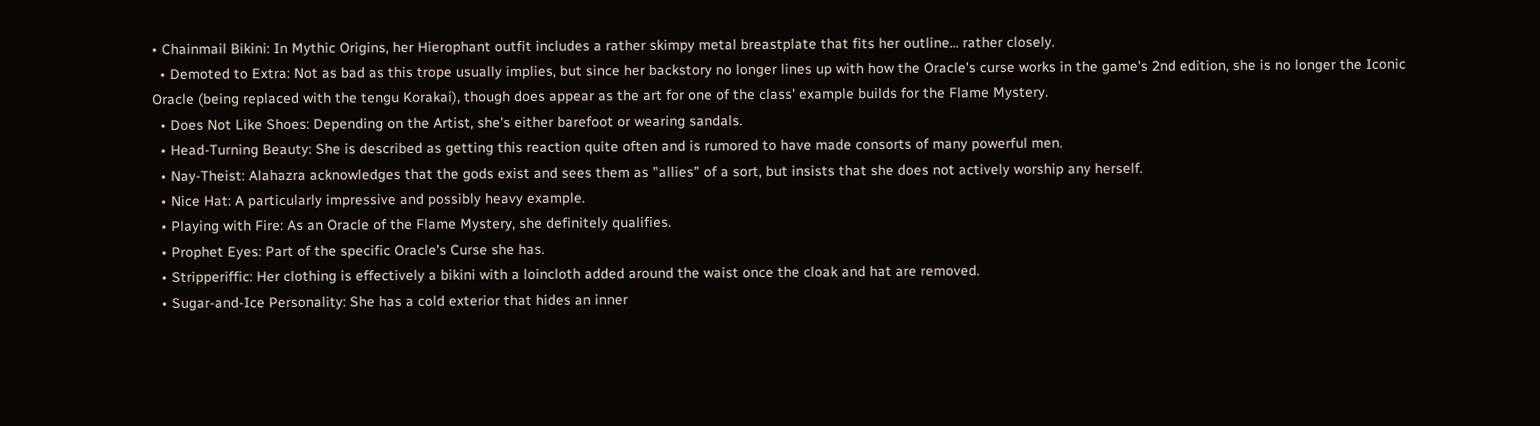• Chainmail Bikini: In Mythic Origins, her Hierophant outfit includes a rather skimpy metal breastplate that fits her outline... rather closely.
  • Demoted to Extra: Not as bad as this trope usually implies, but since her backstory no longer lines up with how the Oracle's curse works in the game's 2nd edition, she is no longer the Iconic Oracle (being replaced with the tengu Korakai), though does appear as the art for one of the class' example builds for the Flame Mystery.
  • Does Not Like Shoes: Depending on the Artist, she's either barefoot or wearing sandals.
  • Head-Turning Beauty: She is described as getting this reaction quite often and is rumored to have made consorts of many powerful men.
  • Nay-Theist: Alahazra acknowledges that the gods exist and sees them as "allies" of a sort, but insists that she does not actively worship any herself.
  • Nice Hat: A particularly impressive and possibly heavy example.
  • Playing with Fire: As an Oracle of the Flame Mystery, she definitely qualifies.
  • Prophet Eyes: Part of the specific Oracle's Curse she has.
  • Stripperiffic: Her clothing is effectively a bikini with a loincloth added around the waist once the cloak and hat are removed.
  • Sugar-and-Ice Personality: She has a cold exterior that hides an inner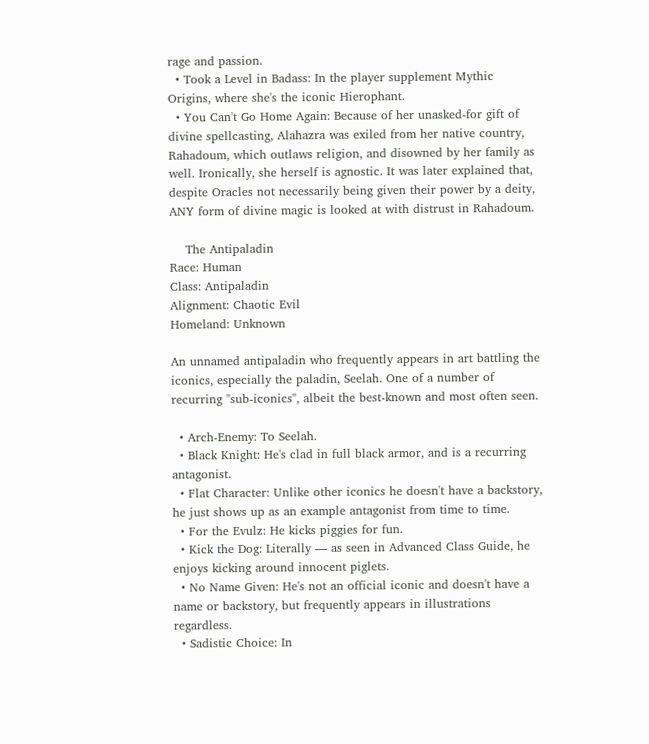rage and passion.
  • Took a Level in Badass: In the player supplement Mythic Origins, where she's the iconic Hierophant.
  • You Can't Go Home Again: Because of her unasked-for gift of divine spellcasting, Alahazra was exiled from her native country, Rahadoum, which outlaws religion, and disowned by her family as well. Ironically, she herself is agnostic. It was later explained that, despite Oracles not necessarily being given their power by a deity, ANY form of divine magic is looked at with distrust in Rahadoum.

    The Antipaladin
Race: Human
Class: Antipaladin
Alignment: Chaotic Evil
Homeland: Unknown

An unnamed antipaladin who frequently appears in art battling the iconics, especially the paladin, Seelah. One of a number of recurring "sub-iconics", albeit the best-known and most often seen.

  • Arch-Enemy: To Seelah.
  • Black Knight: He's clad in full black armor, and is a recurring antagonist.
  • Flat Character: Unlike other iconics he doesn't have a backstory, he just shows up as an example antagonist from time to time.
  • For the Evulz: He kicks piggies for fun.
  • Kick the Dog: Literally — as seen in Advanced Class Guide, he enjoys kicking around innocent piglets.
  • No Name Given: He's not an official iconic and doesn't have a name or backstory, but frequently appears in illustrations regardless.
  • Sadistic Choice: In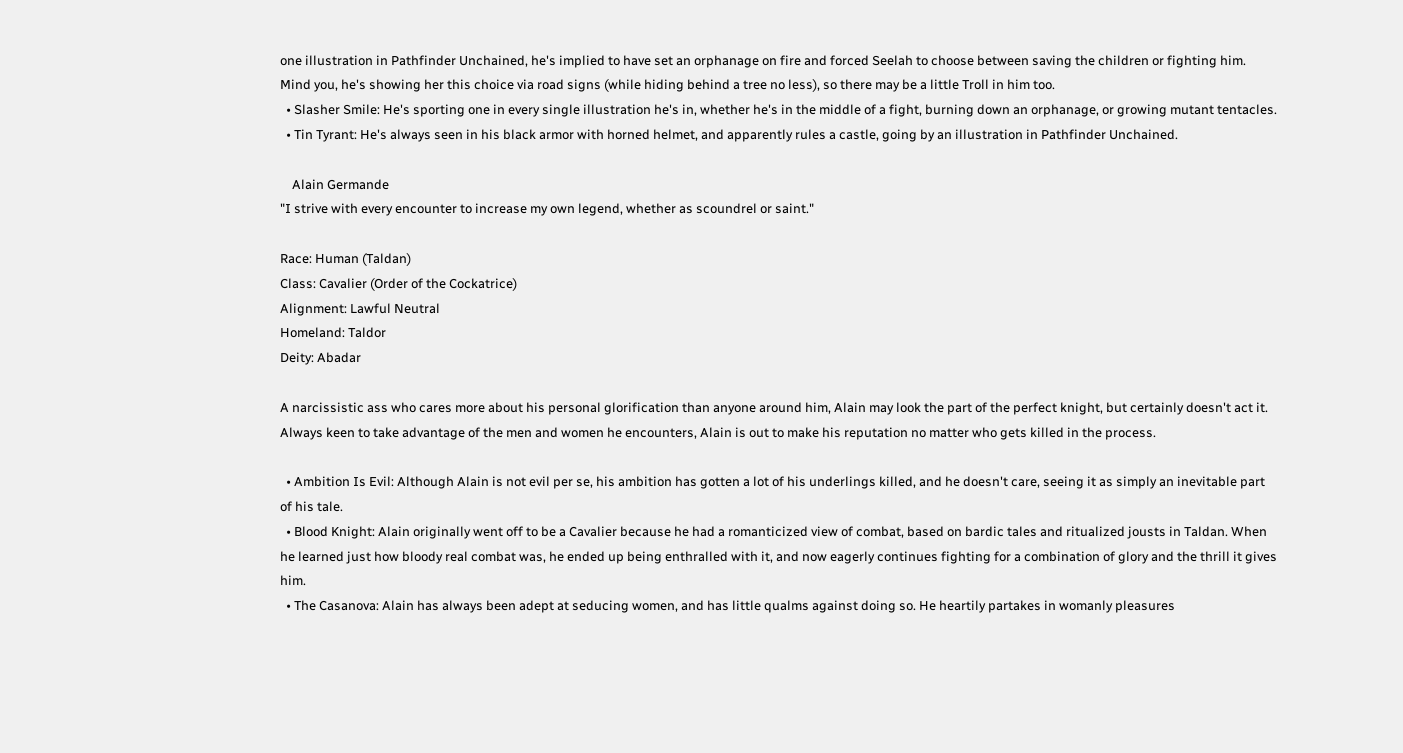one illustration in Pathfinder Unchained, he's implied to have set an orphanage on fire and forced Seelah to choose between saving the children or fighting him. Mind you, he's showing her this choice via road signs (while hiding behind a tree no less), so there may be a little Troll in him too.
  • Slasher Smile: He's sporting one in every single illustration he's in, whether he's in the middle of a fight, burning down an orphanage, or growing mutant tentacles.
  • Tin Tyrant: He's always seen in his black armor with horned helmet, and apparently rules a castle, going by an illustration in Pathfinder Unchained.

    Alain Germande
"I strive with every encounter to increase my own legend, whether as scoundrel or saint."

Race: Human (Taldan)
Class: Cavalier (Order of the Cockatrice)
Alignment: Lawful Neutral
Homeland: Taldor
Deity: Abadar

A narcissistic ass who cares more about his personal glorification than anyone around him, Alain may look the part of the perfect knight, but certainly doesn't act it. Always keen to take advantage of the men and women he encounters, Alain is out to make his reputation no matter who gets killed in the process.

  • Ambition Is Evil: Although Alain is not evil per se, his ambition has gotten a lot of his underlings killed, and he doesn't care, seeing it as simply an inevitable part of his tale.
  • Blood Knight: Alain originally went off to be a Cavalier because he had a romanticized view of combat, based on bardic tales and ritualized jousts in Taldan. When he learned just how bloody real combat was, he ended up being enthralled with it, and now eagerly continues fighting for a combination of glory and the thrill it gives him.
  • The Casanova: Alain has always been adept at seducing women, and has little qualms against doing so. He heartily partakes in womanly pleasures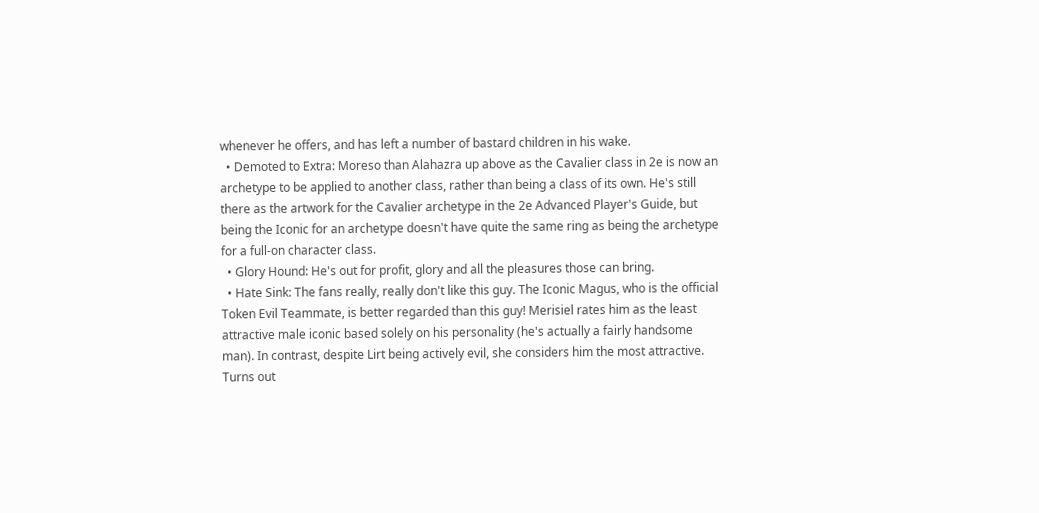whenever he offers, and has left a number of bastard children in his wake.
  • Demoted to Extra: Moreso than Alahazra up above as the Cavalier class in 2e is now an archetype to be applied to another class, rather than being a class of its own. He's still there as the artwork for the Cavalier archetype in the 2e Advanced Player's Guide, but being the Iconic for an archetype doesn't have quite the same ring as being the archetype for a full-on character class.
  • Glory Hound: He's out for profit, glory and all the pleasures those can bring.
  • Hate Sink: The fans really, really don't like this guy. The Iconic Magus, who is the official Token Evil Teammate, is better regarded than this guy! Merisiel rates him as the least attractive male iconic based solely on his personality (he's actually a fairly handsome man). In contrast, despite Lirt being actively evil, she considers him the most attractive. Turns out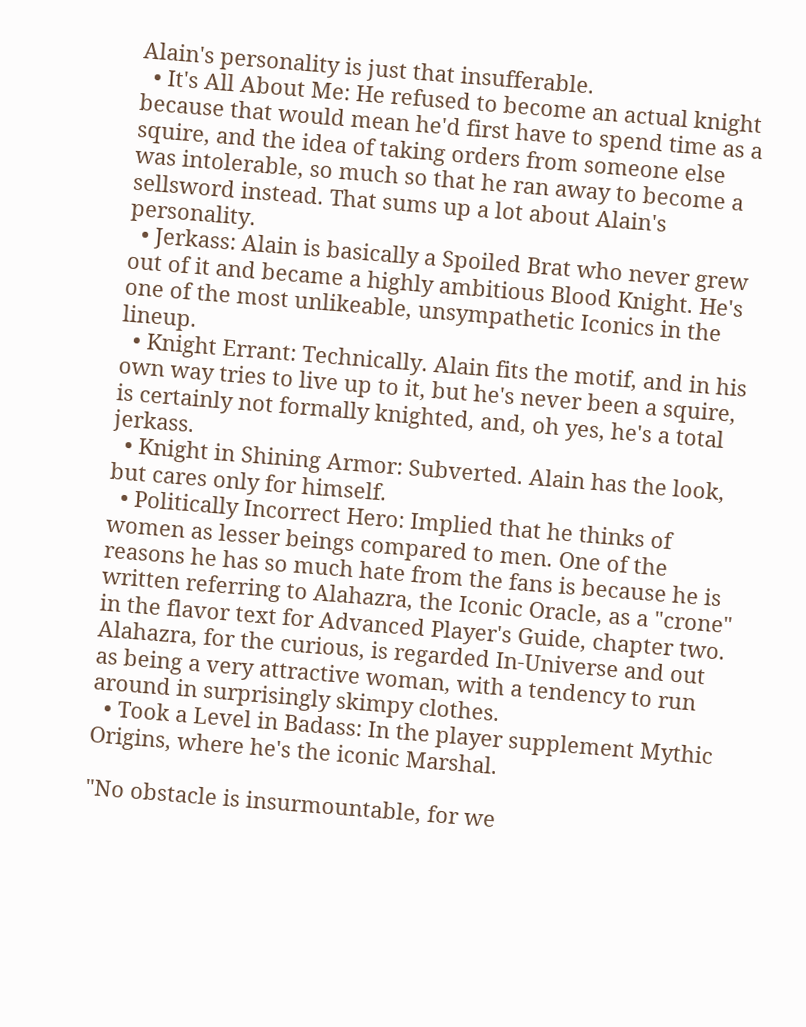Alain's personality is just that insufferable.
  • It's All About Me: He refused to become an actual knight because that would mean he'd first have to spend time as a squire, and the idea of taking orders from someone else was intolerable, so much so that he ran away to become a sellsword instead. That sums up a lot about Alain's personality.
  • Jerkass: Alain is basically a Spoiled Brat who never grew out of it and became a highly ambitious Blood Knight. He's one of the most unlikeable, unsympathetic Iconics in the lineup.
  • Knight Errant: Technically. Alain fits the motif, and in his own way tries to live up to it, but he's never been a squire, is certainly not formally knighted, and, oh yes, he's a total jerkass.
  • Knight in Shining Armor: Subverted. Alain has the look, but cares only for himself.
  • Politically Incorrect Hero: Implied that he thinks of women as lesser beings compared to men. One of the reasons he has so much hate from the fans is because he is written referring to Alahazra, the Iconic Oracle, as a "crone" in the flavor text for Advanced Player's Guide, chapter two. Alahazra, for the curious, is regarded In-Universe and out as being a very attractive woman, with a tendency to run around in surprisingly skimpy clothes.
  • Took a Level in Badass: In the player supplement Mythic Origins, where he's the iconic Marshal.

"No obstacle is insurmountable, for we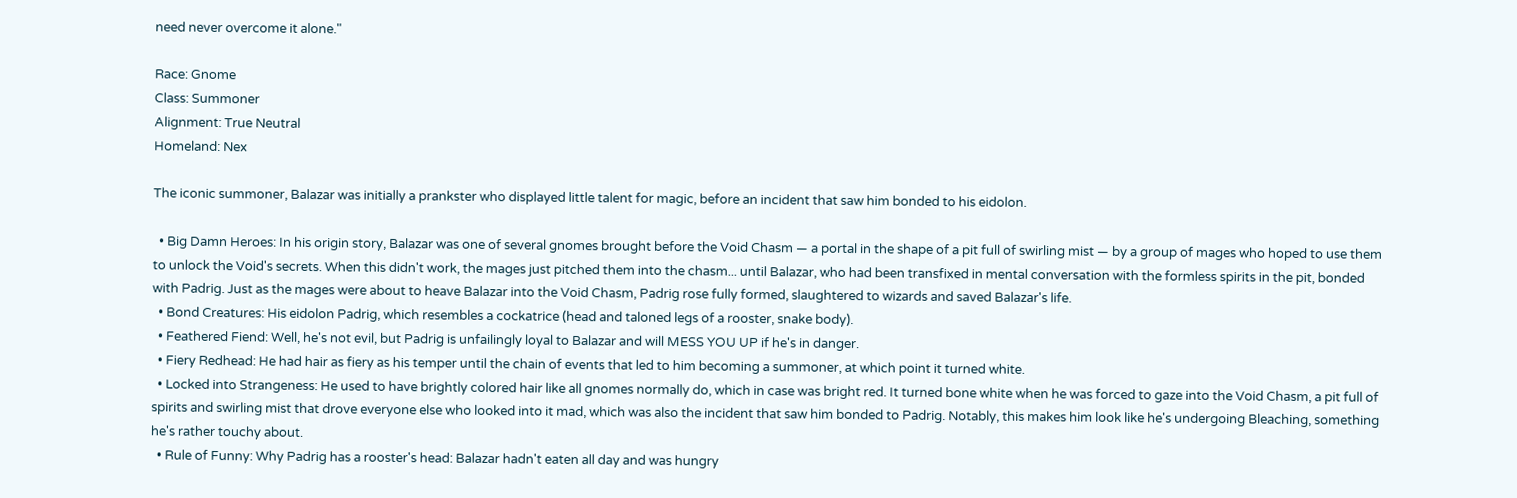need never overcome it alone."

Race: Gnome
Class: Summoner
Alignment: True Neutral
Homeland: Nex

The iconic summoner, Balazar was initially a prankster who displayed little talent for magic, before an incident that saw him bonded to his eidolon.

  • Big Damn Heroes: In his origin story, Balazar was one of several gnomes brought before the Void Chasm — a portal in the shape of a pit full of swirling mist — by a group of mages who hoped to use them to unlock the Void's secrets. When this didn't work, the mages just pitched them into the chasm... until Balazar, who had been transfixed in mental conversation with the formless spirits in the pit, bonded with Padrig. Just as the mages were about to heave Balazar into the Void Chasm, Padrig rose fully formed, slaughtered to wizards and saved Balazar's life.
  • Bond Creatures: His eidolon Padrig, which resembles a cockatrice (head and taloned legs of a rooster, snake body).
  • Feathered Fiend: Well, he's not evil, but Padrig is unfailingly loyal to Balazar and will MESS YOU UP if he's in danger.
  • Fiery Redhead: He had hair as fiery as his temper until the chain of events that led to him becoming a summoner, at which point it turned white.
  • Locked into Strangeness: He used to have brightly colored hair like all gnomes normally do, which in case was bright red. It turned bone white when he was forced to gaze into the Void Chasm, a pit full of spirits and swirling mist that drove everyone else who looked into it mad, which was also the incident that saw him bonded to Padrig. Notably, this makes him look like he's undergoing Bleaching, something he's rather touchy about.
  • Rule of Funny: Why Padrig has a rooster's head: Balazar hadn't eaten all day and was hungry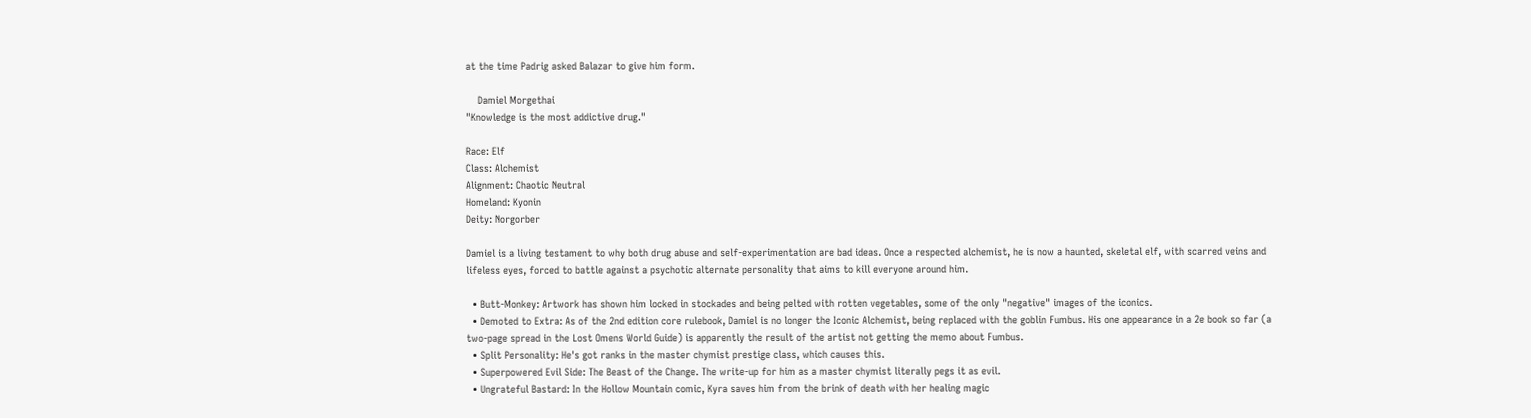at the time Padrig asked Balazar to give him form.

    Damiel Morgethai
"Knowledge is the most addictive drug."

Race: Elf
Class: Alchemist
Alignment: Chaotic Neutral
Homeland: Kyonin
Deity: Norgorber

Damiel is a living testament to why both drug abuse and self-experimentation are bad ideas. Once a respected alchemist, he is now a haunted, skeletal elf, with scarred veins and lifeless eyes, forced to battle against a psychotic alternate personality that aims to kill everyone around him.

  • Butt-Monkey: Artwork has shown him locked in stockades and being pelted with rotten vegetables, some of the only "negative" images of the iconics.
  • Demoted to Extra: As of the 2nd edition core rulebook, Damiel is no longer the Iconic Alchemist, being replaced with the goblin Fumbus. His one appearance in a 2e book so far (a two-page spread in the Lost Omens World Guide) is apparently the result of the artist not getting the memo about Fumbus.
  • Split Personality: He's got ranks in the master chymist prestige class, which causes this.
  • Superpowered Evil Side: The Beast of the Change. The write-up for him as a master chymist literally pegs it as evil.
  • Ungrateful Bastard: In the Hollow Mountain comic, Kyra saves him from the brink of death with her healing magic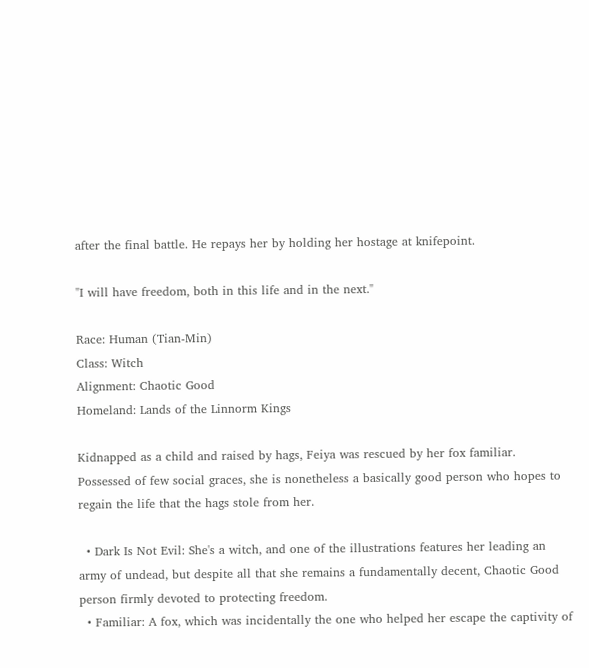after the final battle. He repays her by holding her hostage at knifepoint.

"I will have freedom, both in this life and in the next."

Race: Human (Tian-Min)
Class: Witch
Alignment: Chaotic Good
Homeland: Lands of the Linnorm Kings

Kidnapped as a child and raised by hags, Feiya was rescued by her fox familiar. Possessed of few social graces, she is nonetheless a basically good person who hopes to regain the life that the hags stole from her.

  • Dark Is Not Evil: She's a witch, and one of the illustrations features her leading an army of undead, but despite all that she remains a fundamentally decent, Chaotic Good person firmly devoted to protecting freedom.
  • Familiar: A fox, which was incidentally the one who helped her escape the captivity of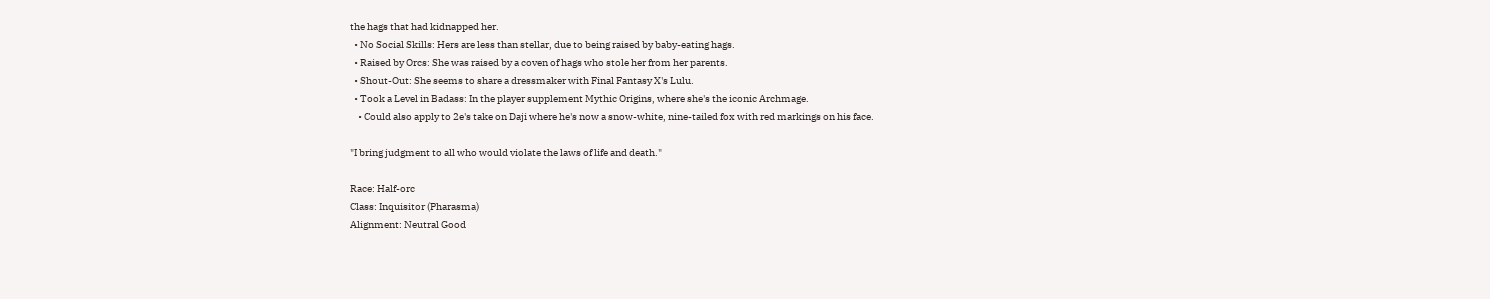the hags that had kidnapped her.
  • No Social Skills: Hers are less than stellar, due to being raised by baby-eating hags.
  • Raised by Orcs: She was raised by a coven of hags who stole her from her parents.
  • Shout-Out: She seems to share a dressmaker with Final Fantasy X's Lulu.
  • Took a Level in Badass: In the player supplement Mythic Origins, where she's the iconic Archmage.
    • Could also apply to 2e's take on Daji where he's now a snow-white, nine-tailed fox with red markings on his face.

"I bring judgment to all who would violate the laws of life and death."

Race: Half-orc
Class: Inquisitor (Pharasma)
Alignment: Neutral Good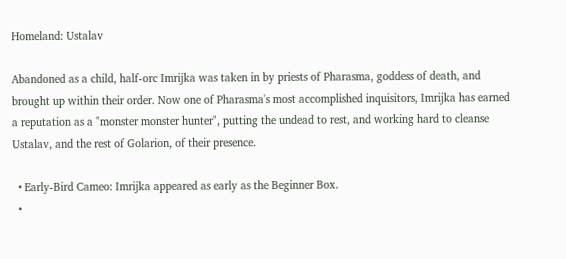Homeland: Ustalav

Abandoned as a child, half-orc Imrijka was taken in by priests of Pharasma, goddess of death, and brought up within their order. Now one of Pharasma's most accomplished inquisitors, Imrijka has earned a reputation as a "monster monster hunter", putting the undead to rest, and working hard to cleanse Ustalav, and the rest of Golarion, of their presence.

  • Early-Bird Cameo: Imrijka appeared as early as the Beginner Box.
  •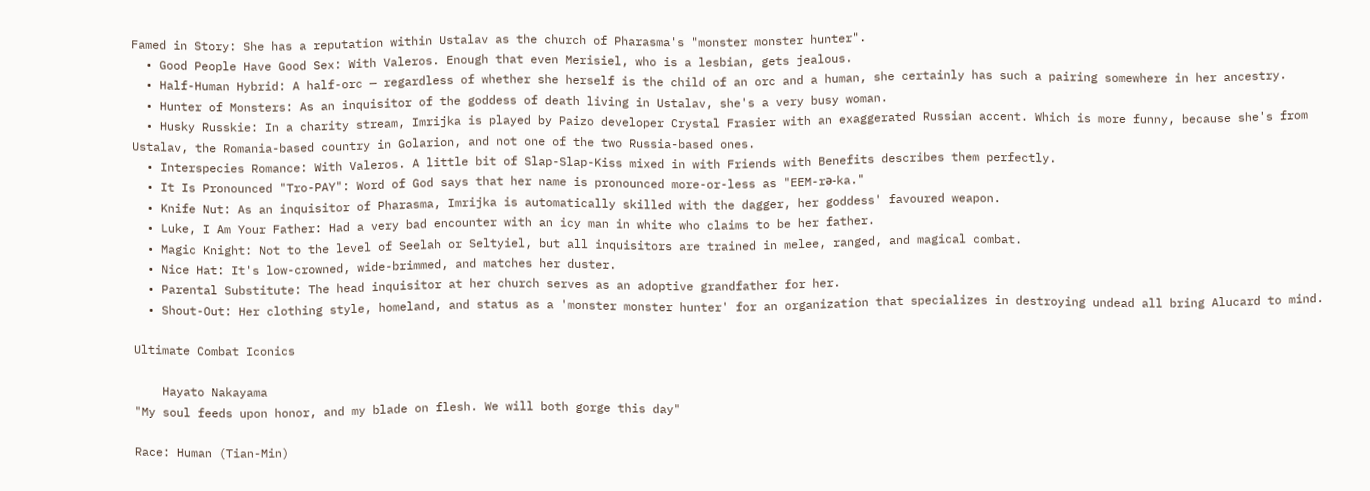Famed in Story: She has a reputation within Ustalav as the church of Pharasma's "monster monster hunter".
  • Good People Have Good Sex: With Valeros. Enough that even Merisiel, who is a lesbian, gets jealous.
  • Half-Human Hybrid: A half-orc — regardless of whether she herself is the child of an orc and a human, she certainly has such a pairing somewhere in her ancestry.
  • Hunter of Monsters: As an inquisitor of the goddess of death living in Ustalav, she's a very busy woman.
  • Husky Russkie: In a charity stream, Imrijka is played by Paizo developer Crystal Frasier with an exaggerated Russian accent. Which is more funny, because she's from Ustalav, the Romania-based country in Golarion, and not one of the two Russia-based ones.
  • Interspecies Romance: With Valeros. A little bit of Slap-Slap-Kiss mixed in with Friends with Benefits describes them perfectly.
  • It Is Pronounced "Tro-PAY": Word of God says that her name is pronounced more-or-less as "EEM-rә-ka."
  • Knife Nut: As an inquisitor of Pharasma, Imrijka is automatically skilled with the dagger, her goddess' favoured weapon.
  • Luke, I Am Your Father: Had a very bad encounter with an icy man in white who claims to be her father.
  • Magic Knight: Not to the level of Seelah or Seltyiel, but all inquisitors are trained in melee, ranged, and magical combat.
  • Nice Hat: It's low-crowned, wide-brimmed, and matches her duster.
  • Parental Substitute: The head inquisitor at her church serves as an adoptive grandfather for her.
  • Shout-Out: Her clothing style, homeland, and status as a 'monster monster hunter' for an organization that specializes in destroying undead all bring Alucard to mind.

Ultimate Combat Iconics

    Hayato Nakayama
"My soul feeds upon honor, and my blade on flesh. We will both gorge this day"

Race: Human (Tian-Min)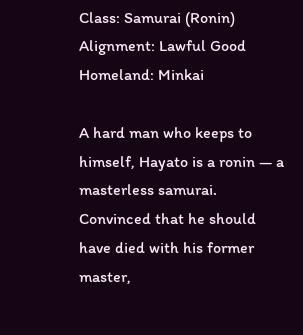Class: Samurai (Ronin)
Alignment: Lawful Good
Homeland: Minkai

A hard man who keeps to himself, Hayato is a ronin — a masterless samurai. Convinced that he should have died with his former master,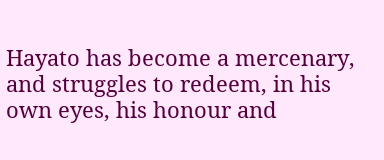Hayato has become a mercenary, and struggles to redeem, in his own eyes, his honour and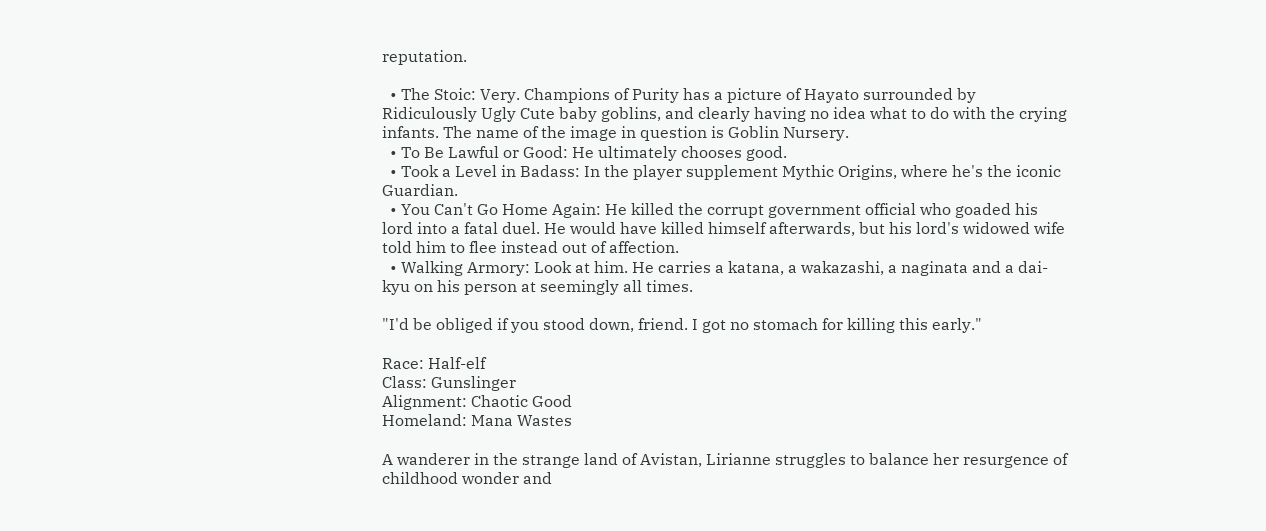reputation.

  • The Stoic: Very. Champions of Purity has a picture of Hayato surrounded by Ridiculously Ugly Cute baby goblins, and clearly having no idea what to do with the crying infants. The name of the image in question is Goblin Nursery.
  • To Be Lawful or Good: He ultimately chooses good.
  • Took a Level in Badass: In the player supplement Mythic Origins, where he's the iconic Guardian.
  • You Can't Go Home Again: He killed the corrupt government official who goaded his lord into a fatal duel. He would have killed himself afterwards, but his lord's widowed wife told him to flee instead out of affection.
  • Walking Armory: Look at him. He carries a katana, a wakazashi, a naginata and a dai-kyu on his person at seemingly all times.

"I'd be obliged if you stood down, friend. I got no stomach for killing this early."

Race: Half-elf
Class: Gunslinger
Alignment: Chaotic Good
Homeland: Mana Wastes

A wanderer in the strange land of Avistan, Lirianne struggles to balance her resurgence of childhood wonder and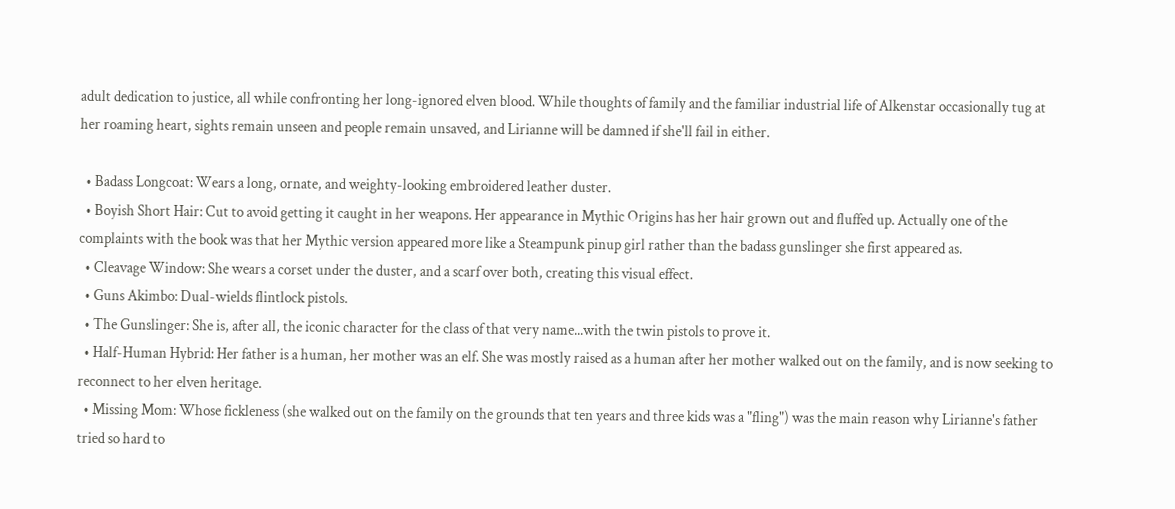adult dedication to justice, all while confronting her long-ignored elven blood. While thoughts of family and the familiar industrial life of Alkenstar occasionally tug at her roaming heart, sights remain unseen and people remain unsaved, and Lirianne will be damned if she'll fail in either.

  • Badass Longcoat: Wears a long, ornate, and weighty-looking embroidered leather duster.
  • Boyish Short Hair: Cut to avoid getting it caught in her weapons. Her appearance in Mythic Origins has her hair grown out and fluffed up. Actually one of the complaints with the book was that her Mythic version appeared more like a Steampunk pinup girl rather than the badass gunslinger she first appeared as.
  • Cleavage Window: She wears a corset under the duster, and a scarf over both, creating this visual effect.
  • Guns Akimbo: Dual-wields flintlock pistols.
  • The Gunslinger: She is, after all, the iconic character for the class of that very name...with the twin pistols to prove it.
  • Half-Human Hybrid: Her father is a human, her mother was an elf. She was mostly raised as a human after her mother walked out on the family, and is now seeking to reconnect to her elven heritage.
  • Missing Mom: Whose fickleness (she walked out on the family on the grounds that ten years and three kids was a "fling") was the main reason why Lirianne's father tried so hard to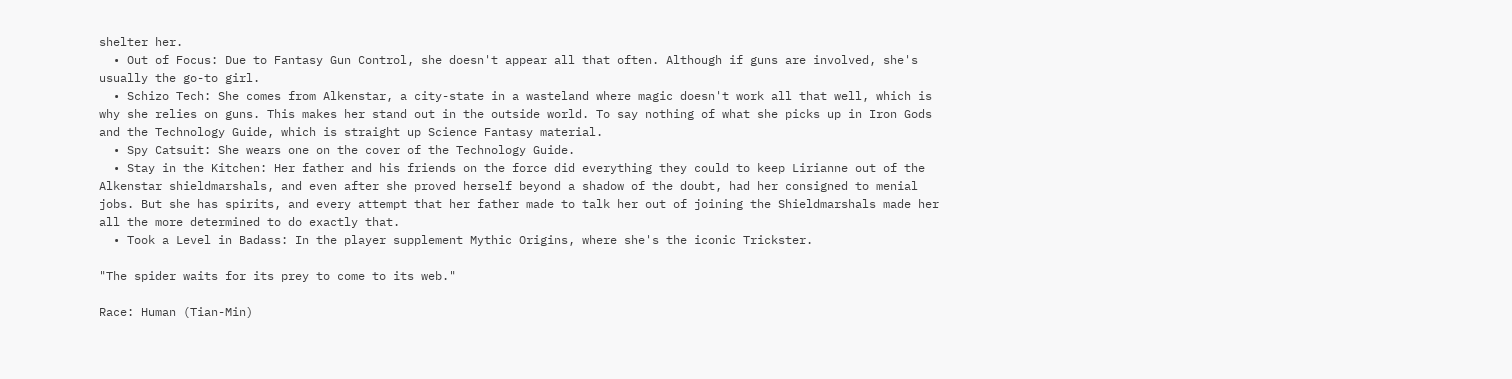shelter her.
  • Out of Focus: Due to Fantasy Gun Control, she doesn't appear all that often. Although if guns are involved, she's usually the go-to girl.
  • Schizo Tech: She comes from Alkenstar, a city-state in a wasteland where magic doesn't work all that well, which is why she relies on guns. This makes her stand out in the outside world. To say nothing of what she picks up in Iron Gods and the Technology Guide, which is straight up Science Fantasy material.
  • Spy Catsuit: She wears one on the cover of the Technology Guide.
  • Stay in the Kitchen: Her father and his friends on the force did everything they could to keep Lirianne out of the Alkenstar shieldmarshals, and even after she proved herself beyond a shadow of the doubt, had her consigned to menial jobs. But she has spirits, and every attempt that her father made to talk her out of joining the Shieldmarshals made her all the more determined to do exactly that.
  • Took a Level in Badass: In the player supplement Mythic Origins, where she's the iconic Trickster.

"The spider waits for its prey to come to its web."

Race: Human (Tian-Min)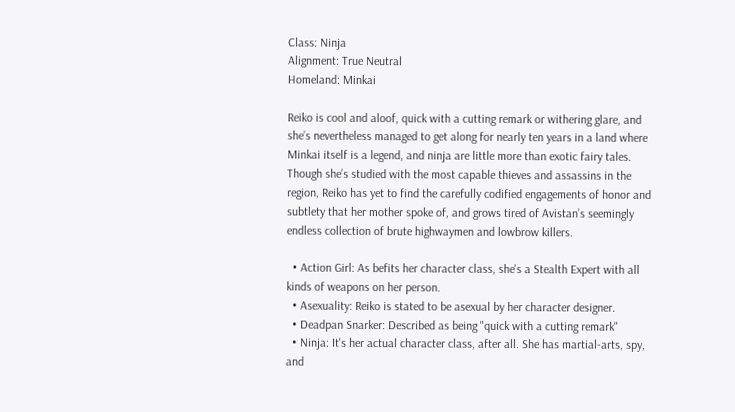Class: Ninja
Alignment: True Neutral
Homeland: Minkai

Reiko is cool and aloof, quick with a cutting remark or withering glare, and she’s nevertheless managed to get along for nearly ten years in a land where Minkai itself is a legend, and ninja are little more than exotic fairy tales. Though she’s studied with the most capable thieves and assassins in the region, Reiko has yet to find the carefully codified engagements of honor and subtlety that her mother spoke of, and grows tired of Avistan’s seemingly endless collection of brute highwaymen and lowbrow killers.

  • Action Girl: As befits her character class, she's a Stealth Expert with all kinds of weapons on her person.
  • Asexuality: Reiko is stated to be asexual by her character designer.
  • Deadpan Snarker: Described as being "quick with a cutting remark"
  • Ninja: It's her actual character class, after all. She has martial-arts, spy, and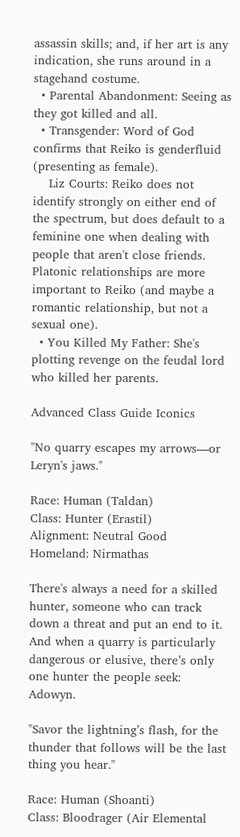assassin skills; and, if her art is any indication, she runs around in a stagehand costume.
  • Parental Abandonment: Seeing as they got killed and all.
  • Transgender: Word of God confirms that Reiko is genderfluid (presenting as female).
    Liz Courts: Reiko does not identify strongly on either end of the spectrum, but does default to a feminine one when dealing with people that aren't close friends. Platonic relationships are more important to Reiko (and maybe a romantic relationship, but not a sexual one).
  • You Killed My Father: She's plotting revenge on the feudal lord who killed her parents.

Advanced Class Guide Iconics

"No quarry escapes my arrows—or Leryn's jaws."

Race: Human (Taldan)
Class: Hunter (Erastil)
Alignment: Neutral Good
Homeland: Nirmathas

There's always a need for a skilled hunter, someone who can track down a threat and put an end to it. And when a quarry is particularly dangerous or elusive, there’s only one hunter the people seek: Adowyn.

"Savor the lightning’s flash, for the thunder that follows will be the last thing you hear."

Race: Human (Shoanti)
Class: Bloodrager (Air Elemental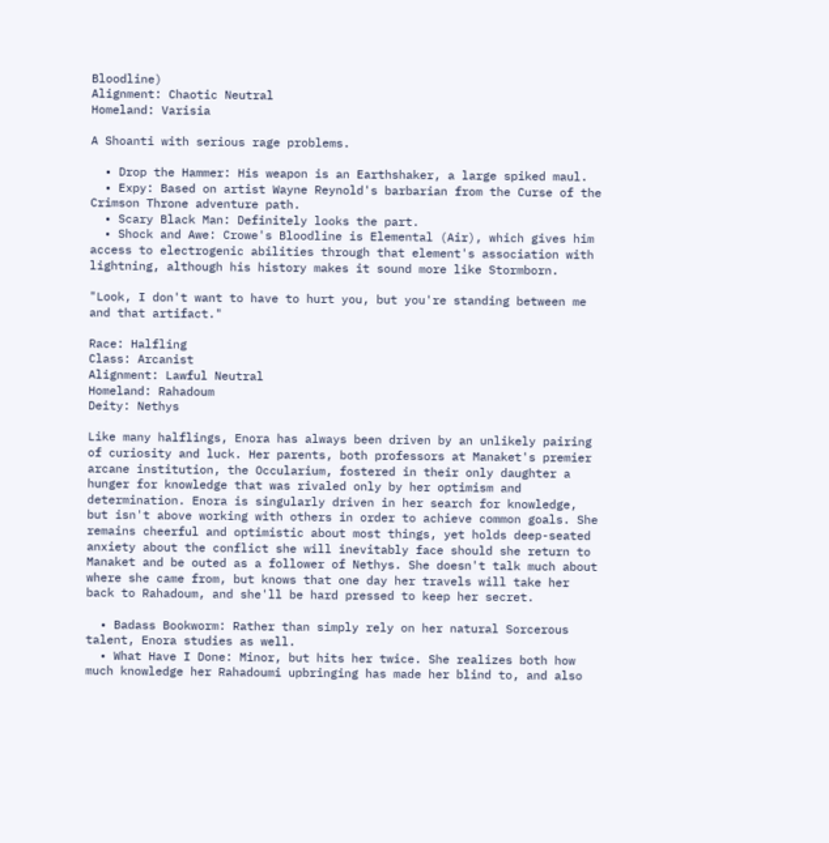Bloodline)
Alignment: Chaotic Neutral
Homeland: Varisia

A Shoanti with serious rage problems.

  • Drop the Hammer: His weapon is an Earthshaker, a large spiked maul.
  • Expy: Based on artist Wayne Reynold's barbarian from the Curse of the Crimson Throne adventure path.
  • Scary Black Man: Definitely looks the part.
  • Shock and Awe: Crowe's Bloodline is Elemental (Air), which gives him access to electrogenic abilities through that element's association with lightning, although his history makes it sound more like Stormborn.

"Look, I don't want to have to hurt you, but you're standing between me and that artifact."

Race: Halfling
Class: Arcanist
Alignment: Lawful Neutral
Homeland: Rahadoum
Deity: Nethys

Like many halflings, Enora has always been driven by an unlikely pairing of curiosity and luck. Her parents, both professors at Manaket's premier arcane institution, the Occularium, fostered in their only daughter a hunger for knowledge that was rivaled only by her optimism and determination. Enora is singularly driven in her search for knowledge, but isn't above working with others in order to achieve common goals. She remains cheerful and optimistic about most things, yet holds deep-seated anxiety about the conflict she will inevitably face should she return to Manaket and be outed as a follower of Nethys. She doesn't talk much about where she came from, but knows that one day her travels will take her back to Rahadoum, and she'll be hard pressed to keep her secret.

  • Badass Bookworm: Rather than simply rely on her natural Sorcerous talent, Enora studies as well.
  • What Have I Done: Minor, but hits her twice. She realizes both how much knowledge her Rahadoumi upbringing has made her blind to, and also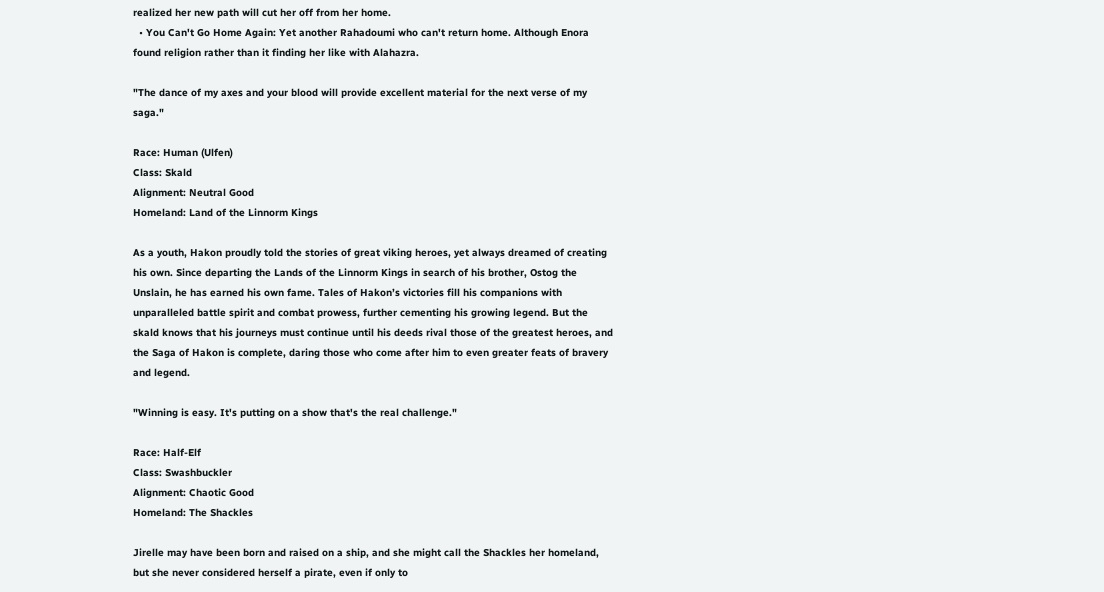realized her new path will cut her off from her home.
  • You Can't Go Home Again: Yet another Rahadoumi who can't return home. Although Enora found religion rather than it finding her like with Alahazra.

"The dance of my axes and your blood will provide excellent material for the next verse of my saga."

Race: Human (Ulfen)
Class: Skald
Alignment: Neutral Good
Homeland: Land of the Linnorm Kings

As a youth, Hakon proudly told the stories of great viking heroes, yet always dreamed of creating his own. Since departing the Lands of the Linnorm Kings in search of his brother, Ostog the Unslain, he has earned his own fame. Tales of Hakon’s victories fill his companions with unparalleled battle spirit and combat prowess, further cementing his growing legend. But the skald knows that his journeys must continue until his deeds rival those of the greatest heroes, and the Saga of Hakon is complete, daring those who come after him to even greater feats of bravery and legend.

"Winning is easy. It's putting on a show that's the real challenge."

Race: Half-Elf
Class: Swashbuckler
Alignment: Chaotic Good
Homeland: The Shackles

Jirelle may have been born and raised on a ship, and she might call the Shackles her homeland, but she never considered herself a pirate, even if only to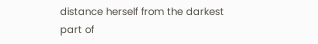distance herself from the darkest part of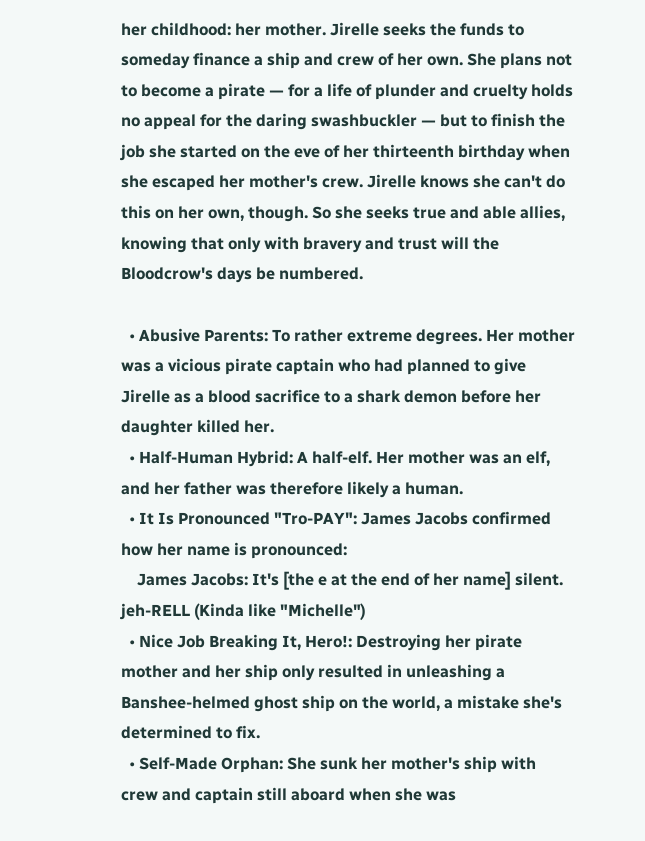her childhood: her mother. Jirelle seeks the funds to someday finance a ship and crew of her own. She plans not to become a pirate — for a life of plunder and cruelty holds no appeal for the daring swashbuckler — but to finish the job she started on the eve of her thirteenth birthday when she escaped her mother's crew. Jirelle knows she can't do this on her own, though. So she seeks true and able allies, knowing that only with bravery and trust will the Bloodcrow's days be numbered.

  • Abusive Parents: To rather extreme degrees. Her mother was a vicious pirate captain who had planned to give Jirelle as a blood sacrifice to a shark demon before her daughter killed her.
  • Half-Human Hybrid: A half-elf. Her mother was an elf, and her father was therefore likely a human.
  • It Is Pronounced "Tro-PAY": James Jacobs confirmed how her name is pronounced:
    James Jacobs: It's [the e at the end of her name] silent. jeh-RELL (Kinda like "Michelle")
  • Nice Job Breaking It, Hero!: Destroying her pirate mother and her ship only resulted in unleashing a Banshee-helmed ghost ship on the world, a mistake she's determined to fix.
  • Self-Made Orphan: She sunk her mother's ship with crew and captain still aboard when she was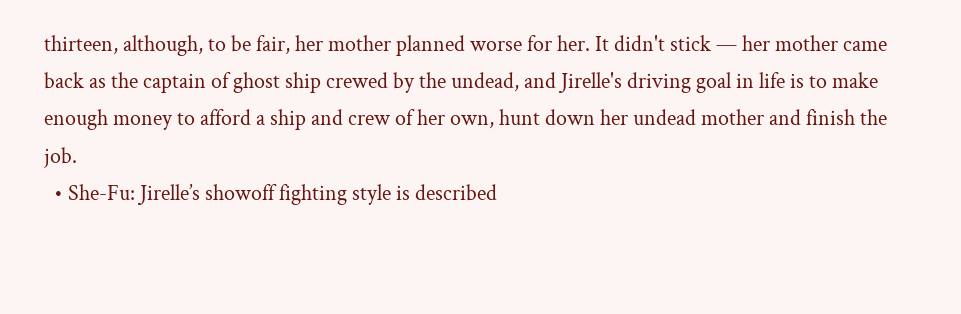thirteen, although, to be fair, her mother planned worse for her. It didn't stick — her mother came back as the captain of ghost ship crewed by the undead, and Jirelle's driving goal in life is to make enough money to afford a ship and crew of her own, hunt down her undead mother and finish the job.
  • She-Fu: Jirelle’s showoff fighting style is described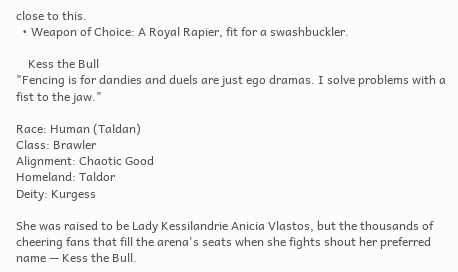close to this.
  • Weapon of Choice: A Royal Rapier, fit for a swashbuckler.

    Kess the Bull
"Fencing is for dandies and duels are just ego dramas. I solve problems with a fist to the jaw."

Race: Human (Taldan)
Class: Brawler
Alignment: Chaotic Good
Homeland: Taldor
Deity: Kurgess

She was raised to be Lady Kessilandrie Anicia Vlastos, but the thousands of cheering fans that fill the arena's seats when she fights shout her preferred name — Kess the Bull.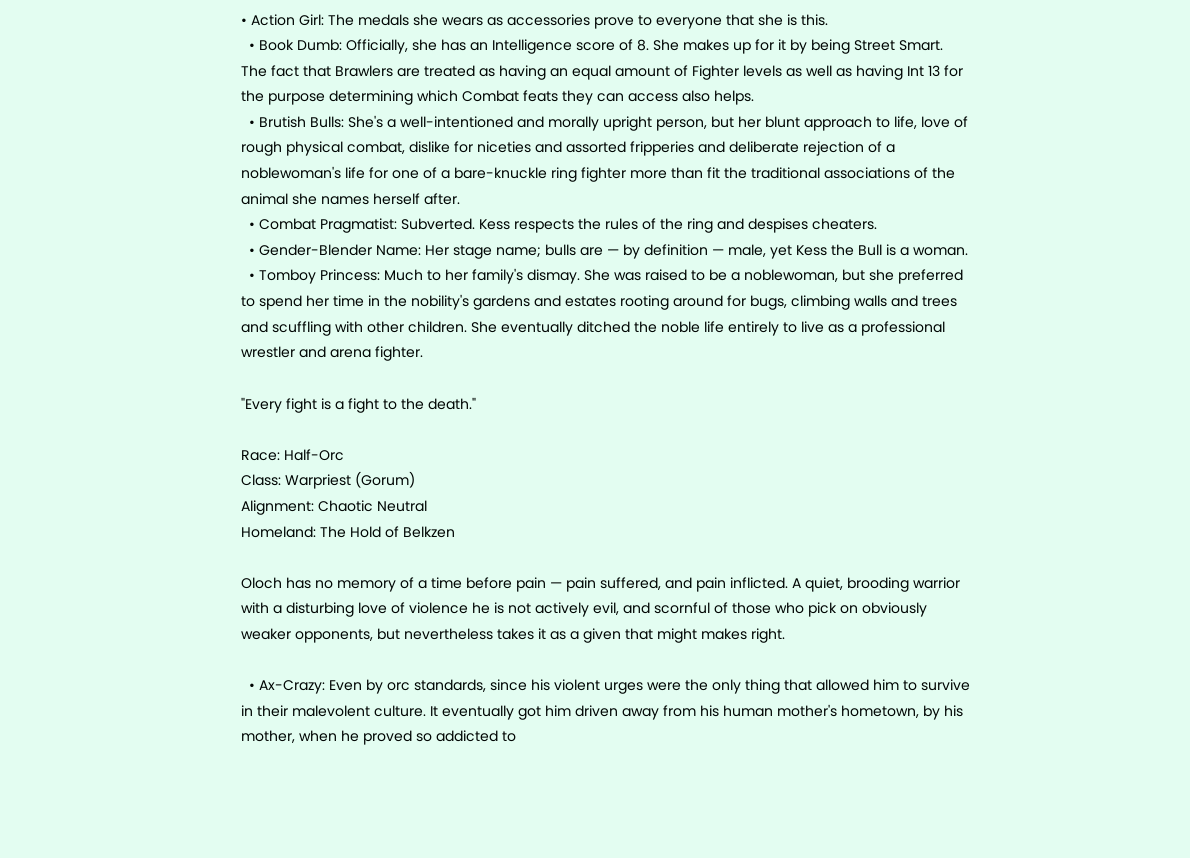• Action Girl: The medals she wears as accessories prove to everyone that she is this.
  • Book Dumb: Officially, she has an Intelligence score of 8. She makes up for it by being Street Smart. The fact that Brawlers are treated as having an equal amount of Fighter levels as well as having Int 13 for the purpose determining which Combat feats they can access also helps.
  • Brutish Bulls: She's a well-intentioned and morally upright person, but her blunt approach to life, love of rough physical combat, dislike for niceties and assorted fripperies and deliberate rejection of a noblewoman's life for one of a bare-knuckle ring fighter more than fit the traditional associations of the animal she names herself after.
  • Combat Pragmatist: Subverted. Kess respects the rules of the ring and despises cheaters.
  • Gender-Blender Name: Her stage name; bulls are — by definition — male, yet Kess the Bull is a woman.
  • Tomboy Princess: Much to her family's dismay. She was raised to be a noblewoman, but she preferred to spend her time in the nobility's gardens and estates rooting around for bugs, climbing walls and trees and scuffling with other children. She eventually ditched the noble life entirely to live as a professional wrestler and arena fighter.

"Every fight is a fight to the death."

Race: Half-Orc
Class: Warpriest (Gorum)
Alignment: Chaotic Neutral
Homeland: The Hold of Belkzen

Oloch has no memory of a time before pain — pain suffered, and pain inflicted. A quiet, brooding warrior with a disturbing love of violence he is not actively evil, and scornful of those who pick on obviously weaker opponents, but nevertheless takes it as a given that might makes right.

  • Ax-Crazy: Even by orc standards, since his violent urges were the only thing that allowed him to survive in their malevolent culture. It eventually got him driven away from his human mother's hometown, by his mother, when he proved so addicted to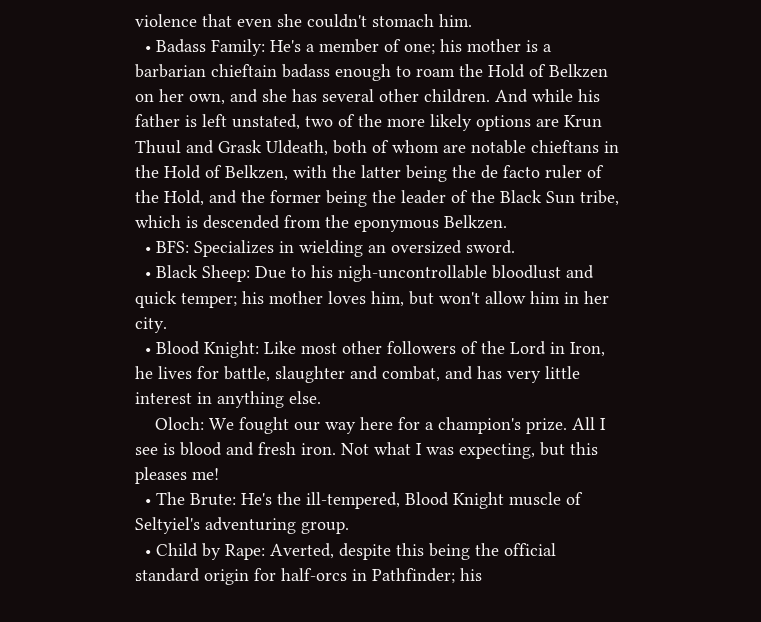violence that even she couldn't stomach him.
  • Badass Family: He's a member of one; his mother is a barbarian chieftain badass enough to roam the Hold of Belkzen on her own, and she has several other children. And while his father is left unstated, two of the more likely options are Krun Thuul and Grask Uldeath, both of whom are notable chieftans in the Hold of Belkzen, with the latter being the de facto ruler of the Hold, and the former being the leader of the Black Sun tribe, which is descended from the eponymous Belkzen.
  • BFS: Specializes in wielding an oversized sword.
  • Black Sheep: Due to his nigh-uncontrollable bloodlust and quick temper; his mother loves him, but won't allow him in her city.
  • Blood Knight: Like most other followers of the Lord in Iron, he lives for battle, slaughter and combat, and has very little interest in anything else.
    Oloch: We fought our way here for a champion's prize. All I see is blood and fresh iron. Not what I was expecting, but this pleases me!
  • The Brute: He's the ill-tempered, Blood Knight muscle of Seltyiel's adventuring group.
  • Child by Rape: Averted, despite this being the official standard origin for half-orcs in Pathfinder; his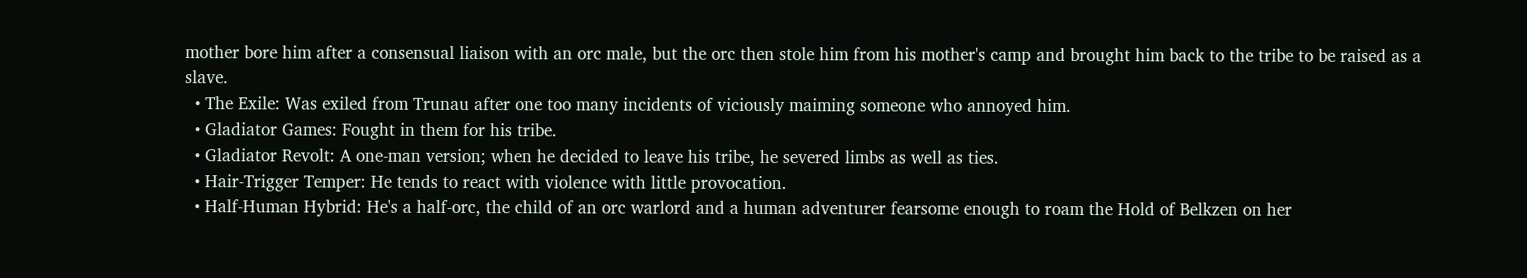mother bore him after a consensual liaison with an orc male, but the orc then stole him from his mother's camp and brought him back to the tribe to be raised as a slave.
  • The Exile: Was exiled from Trunau after one too many incidents of viciously maiming someone who annoyed him.
  • Gladiator Games: Fought in them for his tribe.
  • Gladiator Revolt: A one-man version; when he decided to leave his tribe, he severed limbs as well as ties.
  • Hair-Trigger Temper: He tends to react with violence with little provocation.
  • Half-Human Hybrid: He's a half-orc, the child of an orc warlord and a human adventurer fearsome enough to roam the Hold of Belkzen on her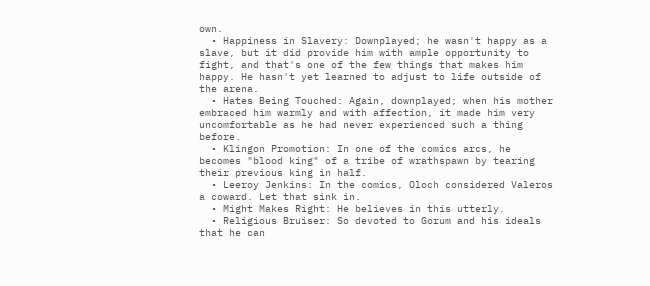own.
  • Happiness in Slavery: Downplayed; he wasn't happy as a slave, but it did provide him with ample opportunity to fight, and that's one of the few things that makes him happy. He hasn't yet learned to adjust to life outside of the arena.
  • Hates Being Touched: Again, downplayed; when his mother embraced him warmly and with affection, it made him very uncomfortable as he had never experienced such a thing before.
  • Klingon Promotion: In one of the comics arcs, he becomes "blood king" of a tribe of wrathspawn by tearing their previous king in half.
  • Leeroy Jenkins: In the comics, Oloch considered Valeros a coward. Let that sink in.
  • Might Makes Right: He believes in this utterly.
  • Religious Bruiser: So devoted to Gorum and his ideals that he can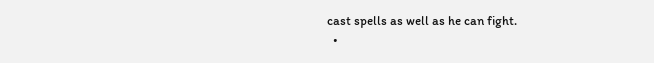cast spells as well as he can fight.
  •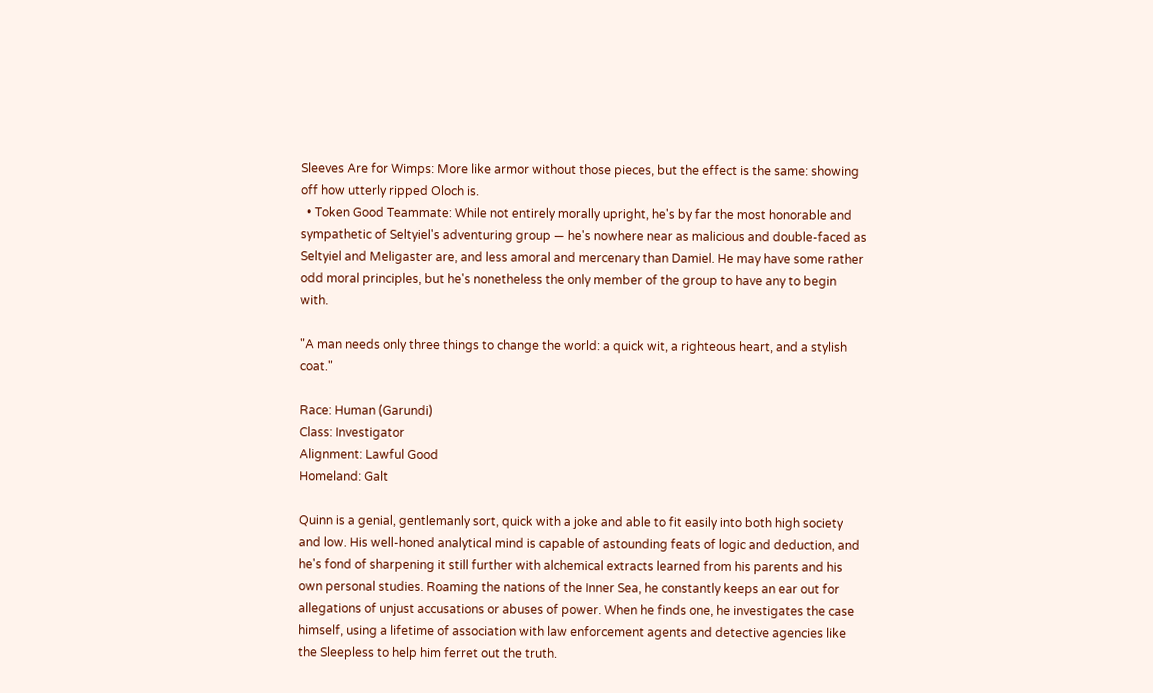Sleeves Are for Wimps: More like armor without those pieces, but the effect is the same: showing off how utterly ripped Oloch is.
  • Token Good Teammate: While not entirely morally upright, he's by far the most honorable and sympathetic of Seltyiel's adventuring group — he's nowhere near as malicious and double-faced as Seltyiel and Meligaster are, and less amoral and mercenary than Damiel. He may have some rather odd moral principles, but he's nonetheless the only member of the group to have any to begin with.

"A man needs only three things to change the world: a quick wit, a righteous heart, and a stylish coat."

Race: Human (Garundi)
Class: Investigator
Alignment: Lawful Good
Homeland: Galt

Quinn is a genial, gentlemanly sort, quick with a joke and able to fit easily into both high society and low. His well-honed analytical mind is capable of astounding feats of logic and deduction, and he's fond of sharpening it still further with alchemical extracts learned from his parents and his own personal studies. Roaming the nations of the Inner Sea, he constantly keeps an ear out for allegations of unjust accusations or abuses of power. When he finds one, he investigates the case himself, using a lifetime of association with law enforcement agents and detective agencies like the Sleepless to help him ferret out the truth.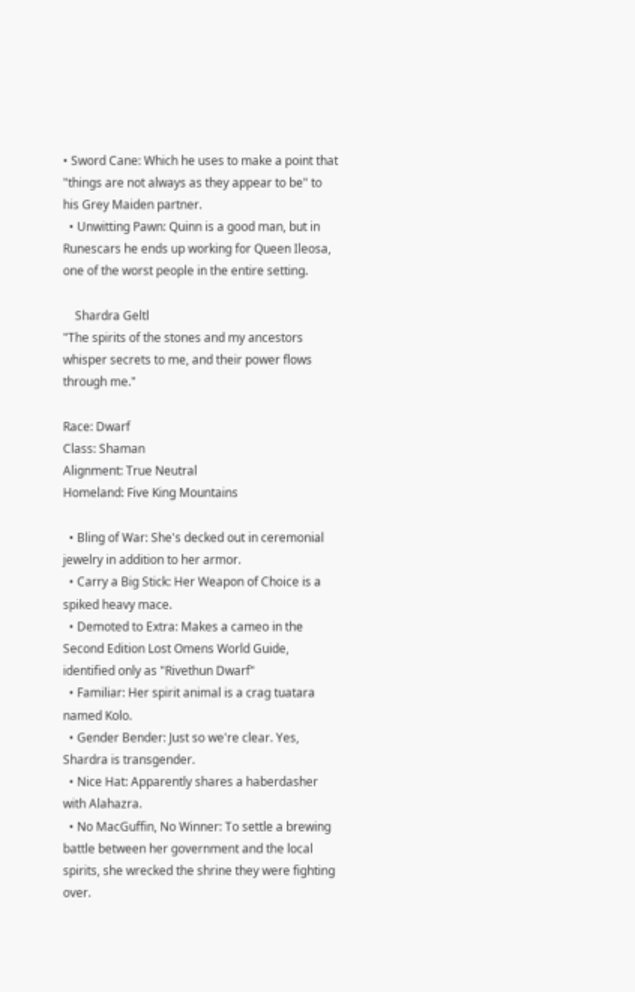• Sword Cane: Which he uses to make a point that "things are not always as they appear to be" to his Grey Maiden partner.
  • Unwitting Pawn: Quinn is a good man, but in Runescars he ends up working for Queen Ileosa, one of the worst people in the entire setting.

    Shardra Geltl
"The spirits of the stones and my ancestors whisper secrets to me, and their power flows through me."

Race: Dwarf
Class: Shaman
Alignment: True Neutral
Homeland: Five King Mountains

  • Bling of War: She's decked out in ceremonial jewelry in addition to her armor.
  • Carry a Big Stick: Her Weapon of Choice is a spiked heavy mace.
  • Demoted to Extra: Makes a cameo in the Second Edition Lost Omens World Guide, identified only as "Rivethun Dwarf"
  • Familiar: Her spirit animal is a crag tuatara named Kolo.
  • Gender Bender: Just so we're clear. Yes, Shardra is transgender.
  • Nice Hat: Apparently shares a haberdasher with Alahazra.
  • No MacGuffin, No Winner: To settle a brewing battle between her government and the local spirits, she wrecked the shrine they were fighting over.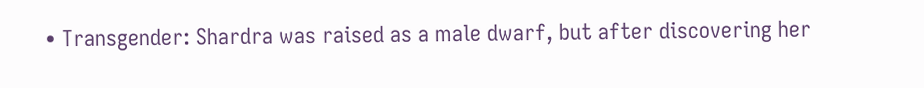• Transgender: Shardra was raised as a male dwarf, but after discovering her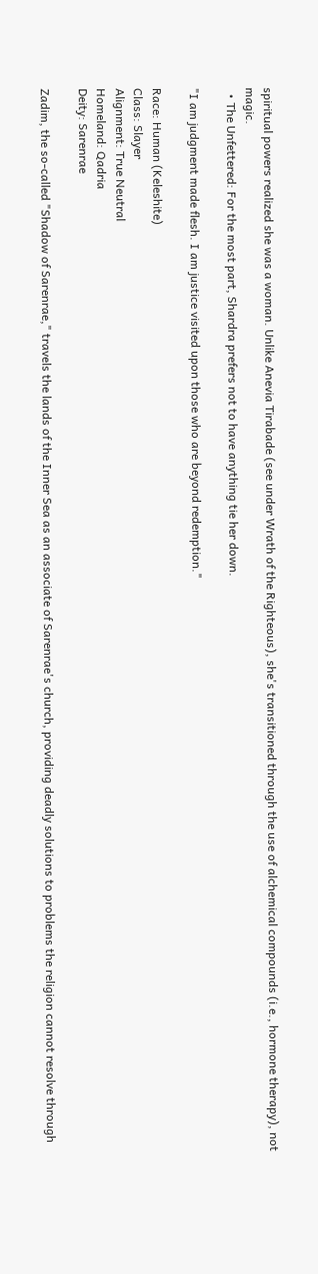spiritual powers realized she was a woman. Unlike Anevia Tirabade (see under Wrath of the Righteous), she's transitioned through the use of alchemical compounds (i.e., hormone therapy), not magic.
  • The Unfettered: For the most part, Shardra prefers not to have anything tie her down.

"I am judgment made flesh. I am justice visited upon those who are beyond redemption."

Race: Human (Keleshite)
Class: Slayer
Alignment: True Neutral
Homeland: Qadria
Deity: Sarenrae

Zadim, the so-called "Shadow of Sarenrae," travels the lands of the Inner Sea as an associate of Sarenrae's church, providing deadly solutions to problems the religion cannot resolve through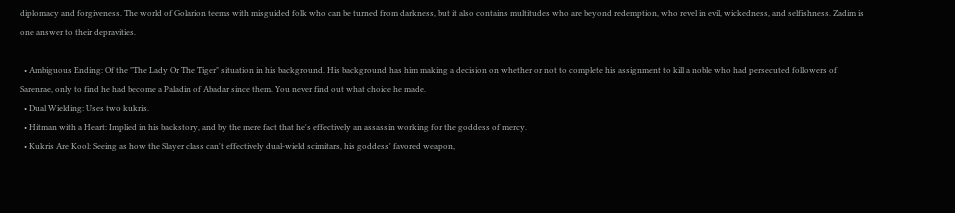diplomacy and forgiveness. The world of Golarion teems with misguided folk who can be turned from darkness, but it also contains multitudes who are beyond redemption, who revel in evil, wickedness, and selfishness. Zadim is one answer to their depravities.

  • Ambiguous Ending: Of the "The Lady Or The Tiger" situation in his background. His background has him making a decision on whether or not to complete his assignment to kill a noble who had persecuted followers of Sarenrae, only to find he had become a Paladin of Abadar since them. You never find out what choice he made.
  • Dual Wielding: Uses two kukris.
  • Hitman with a Heart: Implied in his backstory, and by the mere fact that he's effectively an assassin working for the goddess of mercy.
  • Kukris Are Kool: Seeing as how the Slayer class can't effectively dual-wield scimitars, his goddess' favored weapon,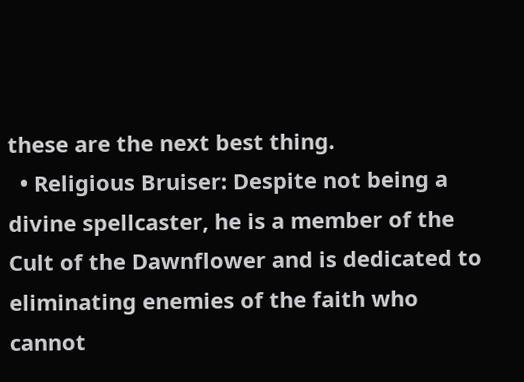these are the next best thing.
  • Religious Bruiser: Despite not being a divine spellcaster, he is a member of the Cult of the Dawnflower and is dedicated to eliminating enemies of the faith who cannot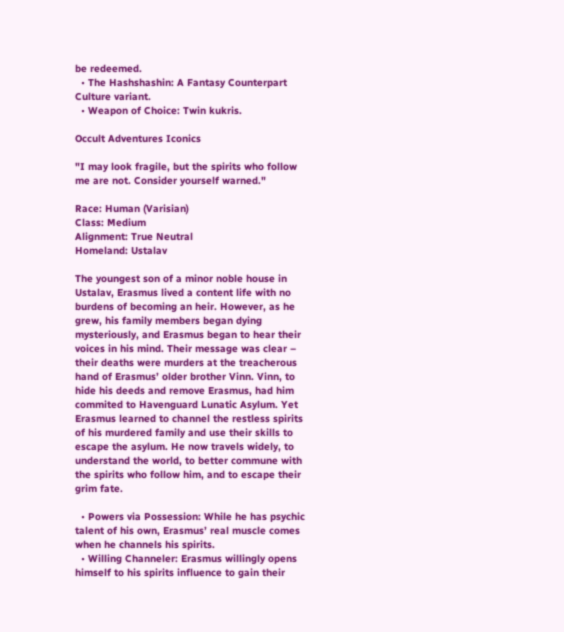be redeemed.
  • The Hashshashin: A Fantasy Counterpart Culture variant.
  • Weapon of Choice: Twin kukris.

Occult Adventures Iconics

"I may look fragile, but the spirits who follow me are not. Consider yourself warned."

Race: Human (Varisian)
Class: Medium
Alignment: True Neutral
Homeland: Ustalav

The youngest son of a minor noble house in Ustalav, Erasmus lived a content life with no burdens of becoming an heir. However, as he grew, his family members began dying mysteriously, and Erasmus began to hear their voices in his mind. Their message was clear – their deaths were murders at the treacherous hand of Erasmus’ older brother Vinn. Vinn, to hide his deeds and remove Erasmus, had him commited to Havenguard Lunatic Asylum. Yet Erasmus learned to channel the restless spirits of his murdered family and use their skills to escape the asylum. He now travels widely, to understand the world, to better commune with the spirits who follow him, and to escape their grim fate.

  • Powers via Possession: While he has psychic talent of his own, Erasmus’ real muscle comes when he channels his spirits.
  • Willing Channeler: Erasmus willingly opens himself to his spirits influence to gain their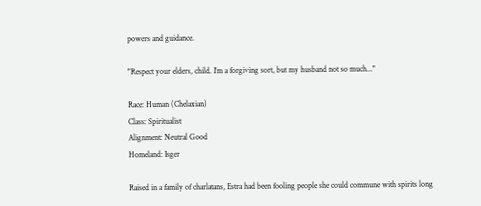powers and guidance.

"Respect your elders, child. I’m a forgiving sort, but my husband not so much..."

Race: Human (Chelaxian)
Class: Spiritualist
Alignment: Neutral Good
Homeland: Isger

Raised in a family of charlatans, Estra had been fooling people she could commune with spirits long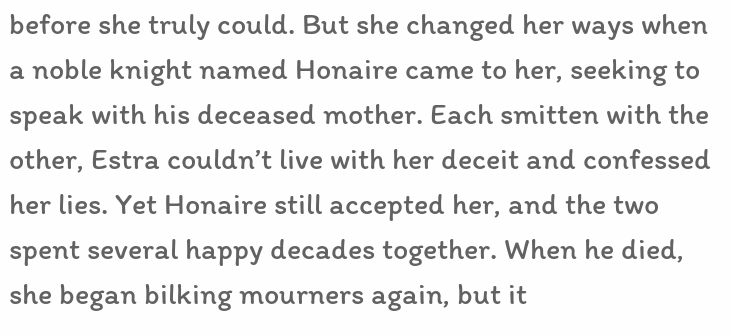before she truly could. But she changed her ways when a noble knight named Honaire came to her, seeking to speak with his deceased mother. Each smitten with the other, Estra couldn’t live with her deceit and confessed her lies. Yet Honaire still accepted her, and the two spent several happy decades together. When he died, she began bilking mourners again, but it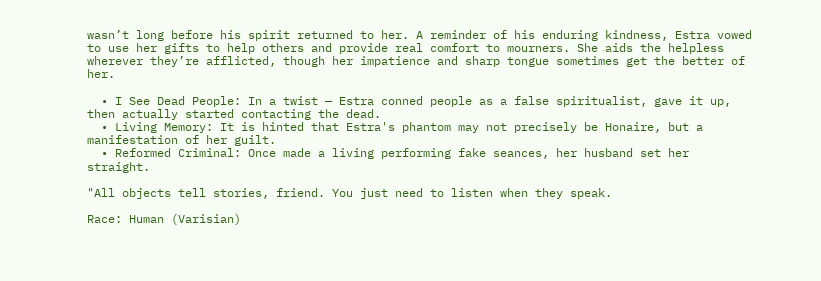wasn’t long before his spirit returned to her. A reminder of his enduring kindness, Estra vowed to use her gifts to help others and provide real comfort to mourners. She aids the helpless wherever they’re afflicted, though her impatience and sharp tongue sometimes get the better of her.

  • I See Dead People: In a twist — Estra conned people as a false spiritualist, gave it up, then actually started contacting the dead.
  • Living Memory: It is hinted that Estra's phantom may not precisely be Honaire, but a manifestation of her guilt.
  • Reformed Criminal: Once made a living performing fake seances, her husband set her straight.

"All objects tell stories, friend. You just need to listen when they speak.

Race: Human (Varisian)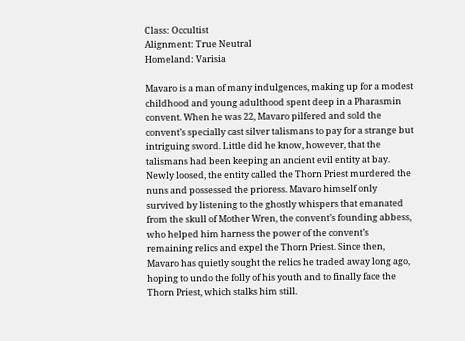Class: Occultist
Alignment: True Neutral
Homeland: Varisia

Mavaro is a man of many indulgences, making up for a modest childhood and young adulthood spent deep in a Pharasmin convent. When he was 22, Mavaro pilfered and sold the convent’s specially cast silver talismans to pay for a strange but intriguing sword. Little did he know, however, that the talismans had been keeping an ancient evil entity at bay. Newly loosed, the entity called the Thorn Priest murdered the nuns and possessed the prioress. Mavaro himself only survived by listening to the ghostly whispers that emanated from the skull of Mother Wren, the convent’s founding abbess, who helped him harness the power of the convent’s remaining relics and expel the Thorn Priest. Since then, Mavaro has quietly sought the relics he traded away long ago, hoping to undo the folly of his youth and to finally face the Thorn Priest, which stalks him still.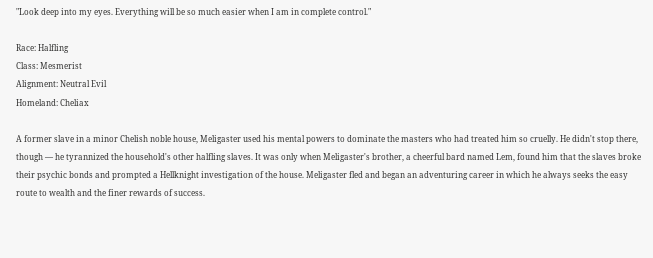"Look deep into my eyes. Everything will be so much easier when I am in complete control."

Race: Halfling
Class: Mesmerist
Alignment: Neutral Evil
Homeland: Cheliax

A former slave in a minor Chelish noble house, Meligaster used his mental powers to dominate the masters who had treated him so cruelly. He didn't stop there, though — he tyrannized the household's other halfling slaves. It was only when Meligaster's brother, a cheerful bard named Lem, found him that the slaves broke their psychic bonds and prompted a Hellknight investigation of the house. Meligaster fled and began an adventuring career in which he always seeks the easy route to wealth and the finer rewards of success.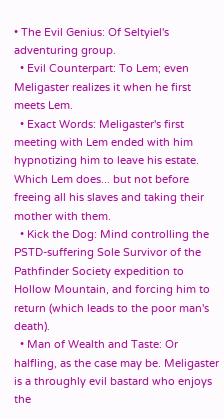• The Evil Genius: Of Seltyiel's adventuring group.
  • Evil Counterpart: To Lem; even Meligaster realizes it when he first meets Lem.
  • Exact Words: Meligaster's first meeting with Lem ended with him hypnotizing him to leave his estate. Which Lem does... but not before freeing all his slaves and taking their mother with them.
  • Kick the Dog: Mind controlling the PSTD-suffering Sole Survivor of the Pathfinder Society expedition to Hollow Mountain, and forcing him to return (which leads to the poor man's death).
  • Man of Wealth and Taste: Or halfling, as the case may be. Meligaster is a throughly evil bastard who enjoys the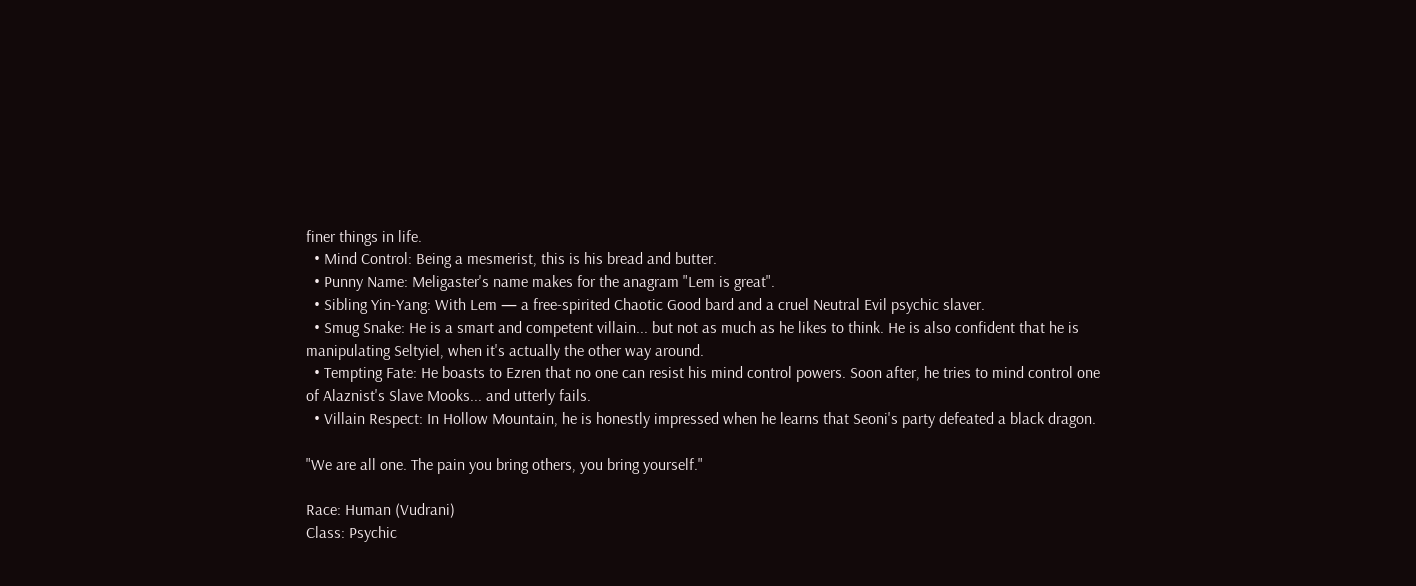finer things in life.
  • Mind Control: Being a mesmerist, this is his bread and butter.
  • Punny Name: Meligaster's name makes for the anagram "Lem is great".
  • Sibling Yin-Yang: With Lem — a free-spirited Chaotic Good bard and a cruel Neutral Evil psychic slaver.
  • Smug Snake: He is a smart and competent villain... but not as much as he likes to think. He is also confident that he is manipulating Seltyiel, when it's actually the other way around.
  • Tempting Fate: He boasts to Ezren that no one can resist his mind control powers. Soon after, he tries to mind control one of Alaznist's Slave Mooks... and utterly fails.
  • Villain Respect: In Hollow Mountain, he is honestly impressed when he learns that Seoni's party defeated a black dragon.

"We are all one. The pain you bring others, you bring yourself."

Race: Human (Vudrani)
Class: Psychic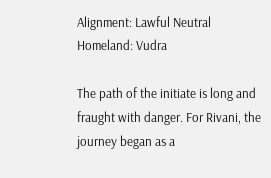Alignment: Lawful Neutral
Homeland: Vudra

The path of the initiate is long and fraught with danger. For Rivani, the journey began as a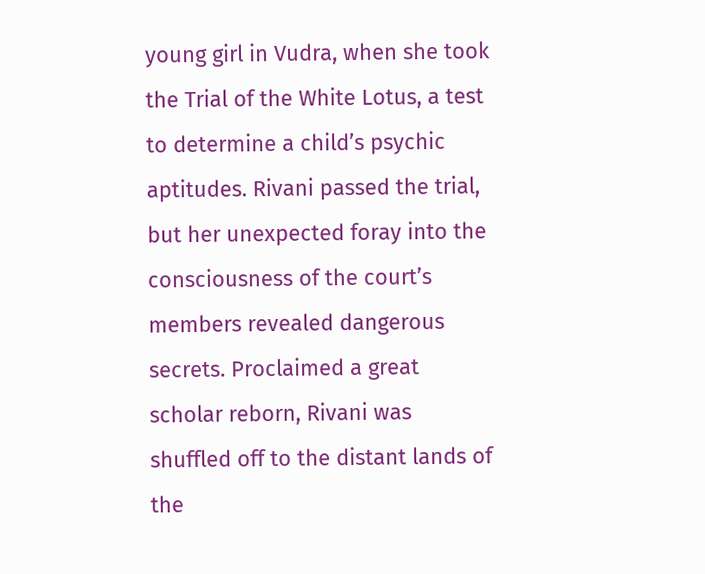young girl in Vudra, when she took the Trial of the White Lotus, a test to determine a child’s psychic aptitudes. Rivani passed the trial, but her unexpected foray into the consciousness of the court’s members revealed dangerous secrets. Proclaimed a great scholar reborn, Rivani was shuffled off to the distant lands of the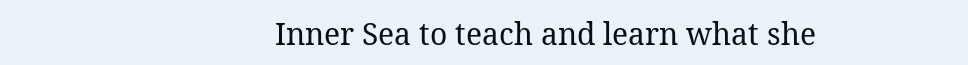Inner Sea to teach and learn what she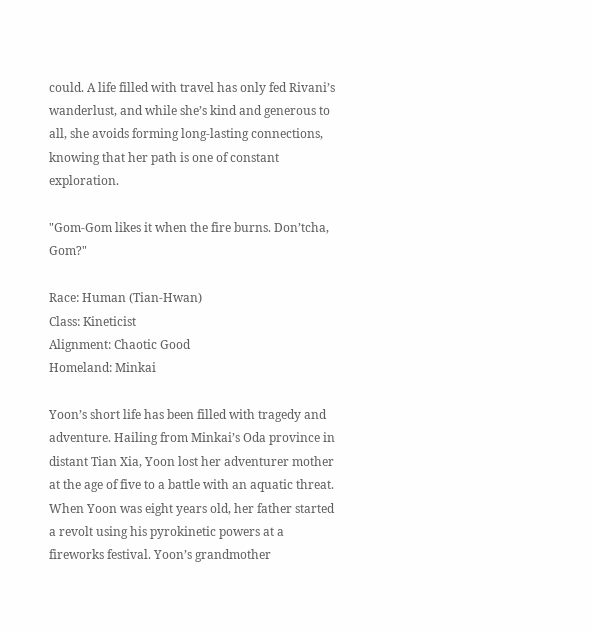could. A life filled with travel has only fed Rivani’s wanderlust, and while she’s kind and generous to all, she avoids forming long-lasting connections, knowing that her path is one of constant exploration.

"Gom-Gom likes it when the fire burns. Don’tcha, Gom?"

Race: Human (Tian-Hwan)
Class: Kineticist
Alignment: Chaotic Good
Homeland: Minkai

Yoon’s short life has been filled with tragedy and adventure. Hailing from Minkai’s Oda province in distant Tian Xia, Yoon lost her adventurer mother at the age of five to a battle with an aquatic threat. When Yoon was eight years old, her father started a revolt using his pyrokinetic powers at a fireworks festival. Yoon’s grandmother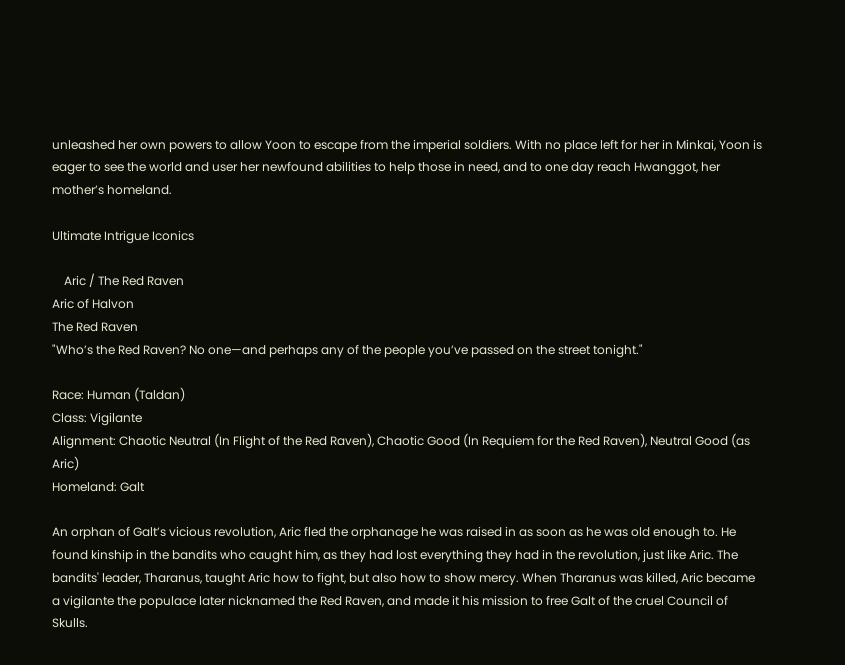unleashed her own powers to allow Yoon to escape from the imperial soldiers. With no place left for her in Minkai, Yoon is eager to see the world and user her newfound abilities to help those in need, and to one day reach Hwanggot, her mother’s homeland.

Ultimate Intrigue Iconics

    Aric / The Red Raven
Aric of Halvon
The Red Raven
"Who’s the Red Raven? No one—and perhaps any of the people you’ve passed on the street tonight."

Race: Human (Taldan)
Class: Vigilante
Alignment: Chaotic Neutral (In Flight of the Red Raven), Chaotic Good (In Requiem for the Red Raven), Neutral Good (as Aric)
Homeland: Galt

An orphan of Galt’s vicious revolution, Aric fled the orphanage he was raised in as soon as he was old enough to. He found kinship in the bandits who caught him, as they had lost everything they had in the revolution, just like Aric. The bandits' leader, Tharanus, taught Aric how to fight, but also how to show mercy. When Tharanus was killed, Aric became a vigilante the populace later nicknamed the Red Raven, and made it his mission to free Galt of the cruel Council of Skulls.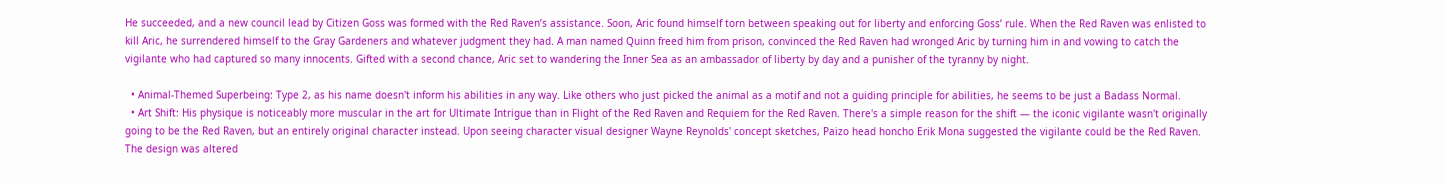He succeeded, and a new council lead by Citizen Goss was formed with the Red Raven’s assistance. Soon, Aric found himself torn between speaking out for liberty and enforcing Goss’ rule. When the Red Raven was enlisted to kill Aric, he surrendered himself to the Gray Gardeners and whatever judgment they had. A man named Quinn freed him from prison, convinced the Red Raven had wronged Aric by turning him in and vowing to catch the vigilante who had captured so many innocents. Gifted with a second chance, Aric set to wandering the Inner Sea as an ambassador of liberty by day and a punisher of the tyranny by night.

  • Animal-Themed Superbeing: Type 2, as his name doesn't inform his abilities in any way. Like others who just picked the animal as a motif and not a guiding principle for abilities, he seems to be just a Badass Normal.
  • Art Shift: His physique is noticeably more muscular in the art for Ultimate Intrigue than in Flight of the Red Raven and Requiem for the Red Raven. There's a simple reason for the shift — the iconic vigilante wasn't originally going to be the Red Raven, but an entirely original character instead. Upon seeing character visual designer Wayne Reynolds' concept sketches, Paizo head honcho Erik Mona suggested the vigilante could be the Red Raven. The design was altered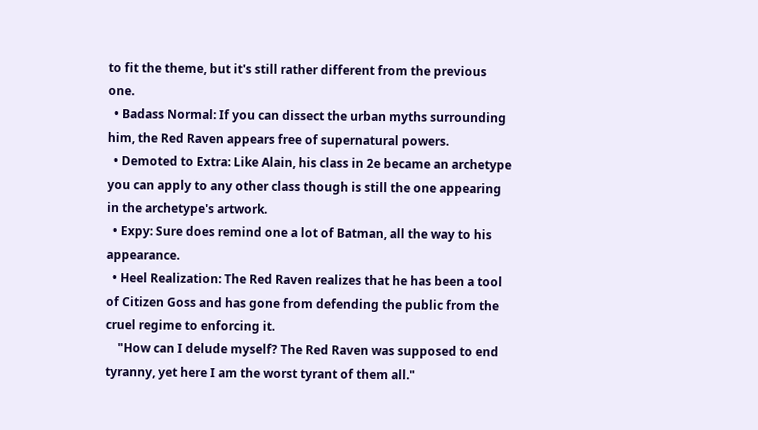to fit the theme, but it's still rather different from the previous one.
  • Badass Normal: If you can dissect the urban myths surrounding him, the Red Raven appears free of supernatural powers.
  • Demoted to Extra: Like Alain, his class in 2e became an archetype you can apply to any other class though is still the one appearing in the archetype's artwork.
  • Expy: Sure does remind one a lot of Batman, all the way to his appearance.
  • Heel Realization: The Red Raven realizes that he has been a tool of Citizen Goss and has gone from defending the public from the cruel regime to enforcing it.
    "How can I delude myself? The Red Raven was supposed to end tyranny, yet here I am the worst tyrant of them all."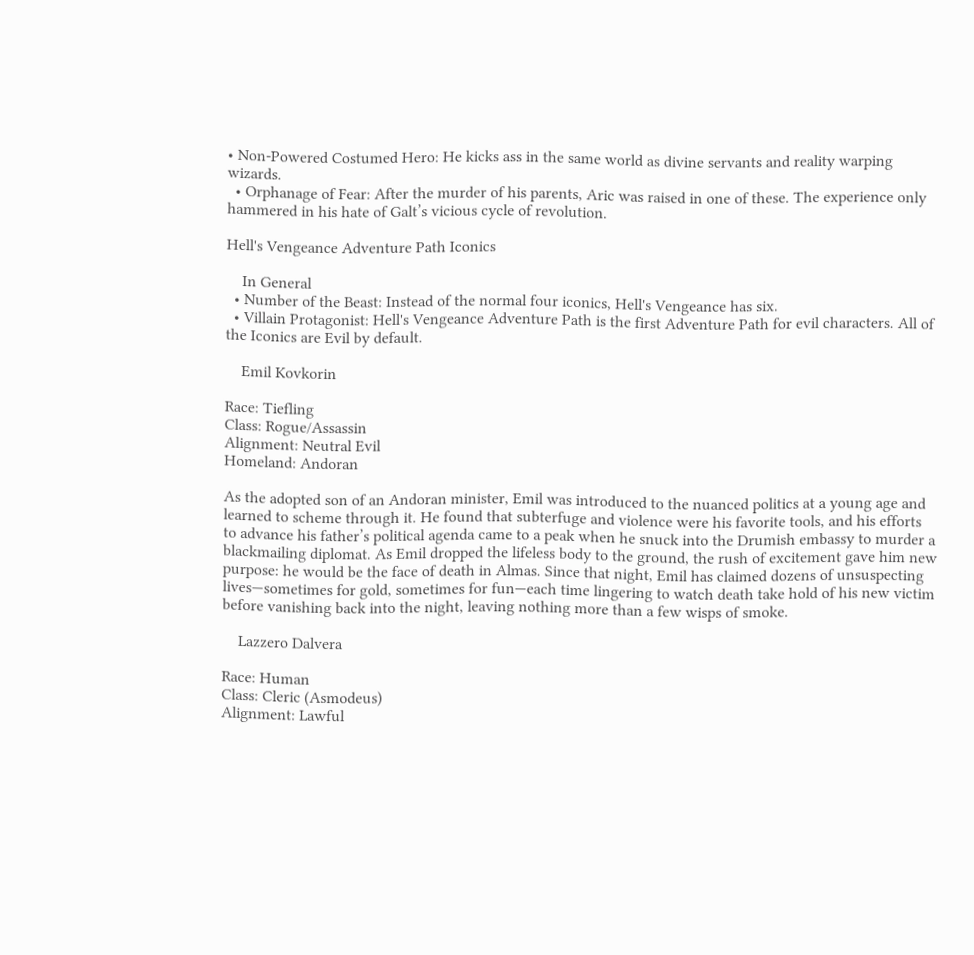• Non-Powered Costumed Hero: He kicks ass in the same world as divine servants and reality warping wizards.
  • Orphanage of Fear: After the murder of his parents, Aric was raised in one of these. The experience only hammered in his hate of Galt’s vicious cycle of revolution.

Hell's Vengeance Adventure Path Iconics

    In General
  • Number of the Beast: Instead of the normal four iconics, Hell's Vengeance has six.
  • Villain Protagonist: Hell's Vengeance Adventure Path is the first Adventure Path for evil characters. All of the Iconics are Evil by default.

    Emil Kovkorin

Race: Tiefling
Class: Rogue/Assassin
Alignment: Neutral Evil
Homeland: Andoran

As the adopted son of an Andoran minister, Emil was introduced to the nuanced politics at a young age and learned to scheme through it. He found that subterfuge and violence were his favorite tools, and his efforts to advance his father’s political agenda came to a peak when he snuck into the Drumish embassy to murder a blackmailing diplomat. As Emil dropped the lifeless body to the ground, the rush of excitement gave him new purpose: he would be the face of death in Almas. Since that night, Emil has claimed dozens of unsuspecting lives—sometimes for gold, sometimes for fun—each time lingering to watch death take hold of his new victim before vanishing back into the night, leaving nothing more than a few wisps of smoke.

    Lazzero Dalvera

Race: Human
Class: Cleric (Asmodeus)
Alignment: Lawful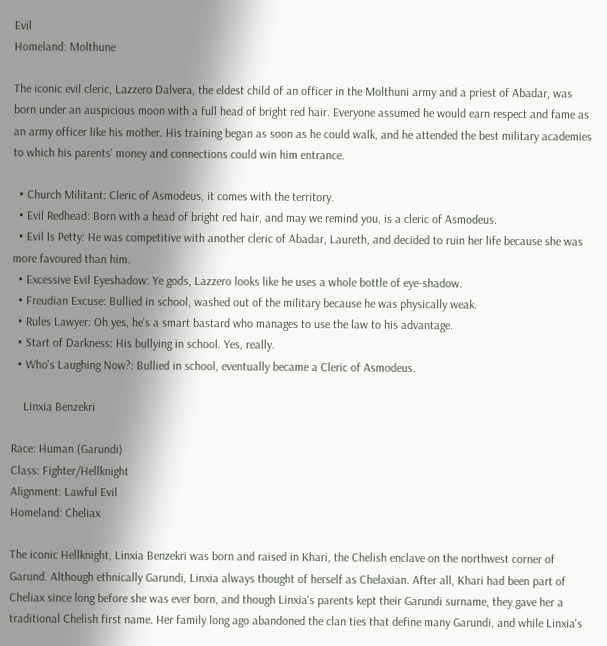Evil
Homeland: Molthune

The iconic evil cleric, Lazzero Dalvera, the eldest child of an officer in the Molthuni army and a priest of Abadar, was born under an auspicious moon with a full head of bright red hair. Everyone assumed he would earn respect and fame as an army officer like his mother. His training began as soon as he could walk, and he attended the best military academies to which his parents' money and connections could win him entrance.

  • Church Militant: Cleric of Asmodeus, it comes with the territory.
  • Evil Redhead: Born with a head of bright red hair, and may we remind you, is a cleric of Asmodeus.
  • Evil Is Petty: He was competitive with another cleric of Abadar, Laureth, and decided to ruin her life because she was more favoured than him.
  • Excessive Evil Eyeshadow: Ye gods, Lazzero looks like he uses a whole bottle of eye-shadow.
  • Freudian Excuse: Bullied in school, washed out of the military because he was physically weak.
  • Rules Lawyer: Oh yes, he's a smart bastard who manages to use the law to his advantage.
  • Start of Darkness: His bullying in school. Yes, really.
  • Who's Laughing Now?: Bullied in school, eventually became a Cleric of Asmodeus.

    Linxia Benzekri

Race: Human (Garundi)
Class: Fighter/Hellknight
Alignment: Lawful Evil
Homeland: Cheliax

The iconic Hellknight, Linxia Benzekri was born and raised in Khari, the Chelish enclave on the northwest corner of Garund. Although ethnically Garundi, Linxia always thought of herself as Chelaxian. After all, Khari had been part of Cheliax since long before she was ever born, and though Linxia's parents kept their Garundi surname, they gave her a traditional Chelish first name. Her family long ago abandoned the clan ties that define many Garundi, and while Linxia's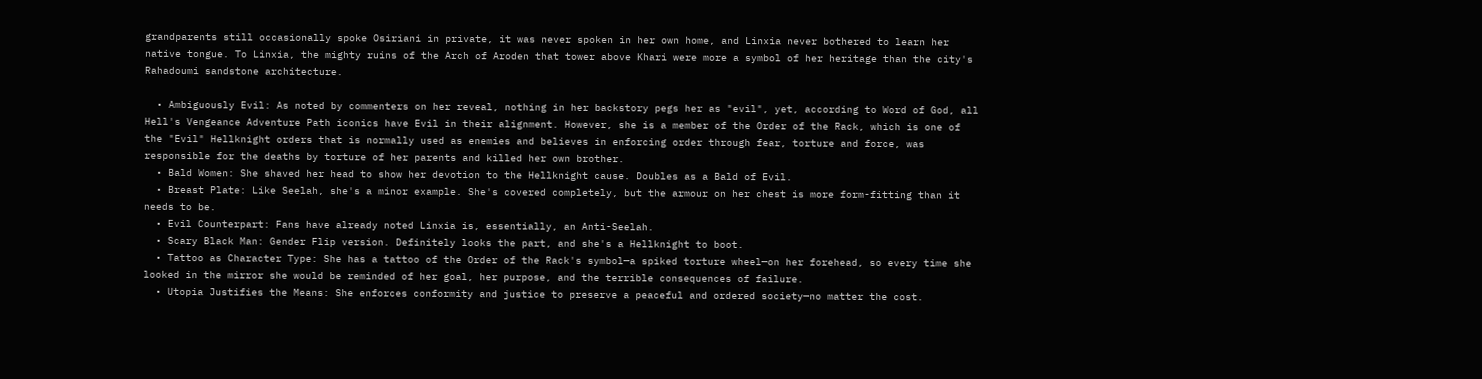grandparents still occasionally spoke Osiriani in private, it was never spoken in her own home, and Linxia never bothered to learn her native tongue. To Linxia, the mighty ruins of the Arch of Aroden that tower above Khari were more a symbol of her heritage than the city's Rahadoumi sandstone architecture.

  • Ambiguously Evil: As noted by commenters on her reveal, nothing in her backstory pegs her as "evil", yet, according to Word of God, all Hell's Vengeance Adventure Path iconics have Evil in their alignment. However, she is a member of the Order of the Rack, which is one of the "Evil" Hellknight orders that is normally used as enemies and believes in enforcing order through fear, torture and force, was responsible for the deaths by torture of her parents and killed her own brother.
  • Bald Women: She shaved her head to show her devotion to the Hellknight cause. Doubles as a Bald of Evil.
  • Breast Plate: Like Seelah, she's a minor example. She's covered completely, but the armour on her chest is more form-fitting than it needs to be.
  • Evil Counterpart: Fans have already noted Linxia is, essentially, an Anti-Seelah.
  • Scary Black Man: Gender Flip version. Definitely looks the part, and she's a Hellknight to boot.
  • Tattoo as Character Type: She has a tattoo of the Order of the Rack's symbol—a spiked torture wheel—on her forehead, so every time she looked in the mirror she would be reminded of her goal, her purpose, and the terrible consequences of failure.
  • Utopia Justifies the Means: She enforces conformity and justice to preserve a peaceful and ordered society—no matter the cost.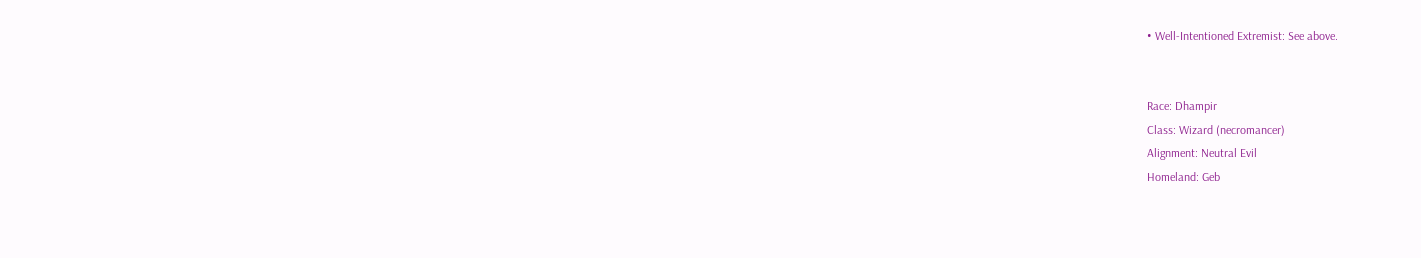• Well-Intentioned Extremist: See above.


Race: Dhampir
Class: Wizard (necromancer)
Alignment: Neutral Evil
Homeland: Geb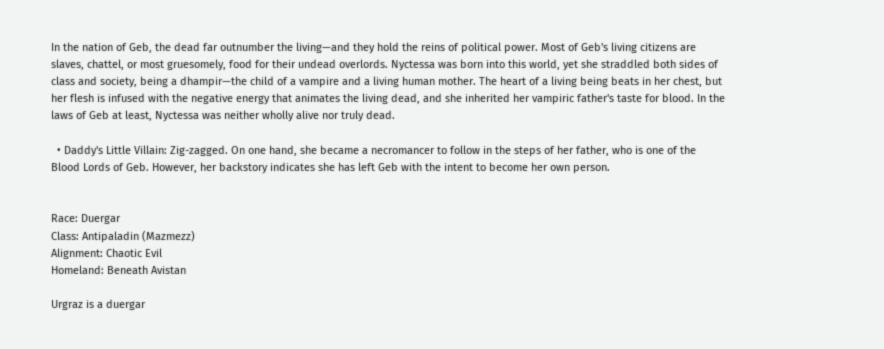In the nation of Geb, the dead far outnumber the living—and they hold the reins of political power. Most of Geb's living citizens are slaves, chattel, or most gruesomely, food for their undead overlords. Nyctessa was born into this world, yet she straddled both sides of class and society, being a dhampir—the child of a vampire and a living human mother. The heart of a living being beats in her chest, but her flesh is infused with the negative energy that animates the living dead, and she inherited her vampiric father's taste for blood. In the laws of Geb at least, Nyctessa was neither wholly alive nor truly dead.

  • Daddy's Little Villain: Zig-zagged. On one hand, she became a necromancer to follow in the steps of her father, who is one of the Blood Lords of Geb. However, her backstory indicates she has left Geb with the intent to become her own person.


Race: Duergar
Class: Antipaladin (Mazmezz)
Alignment: Chaotic Evil
Homeland: Beneath Avistan

Urgraz is a duergar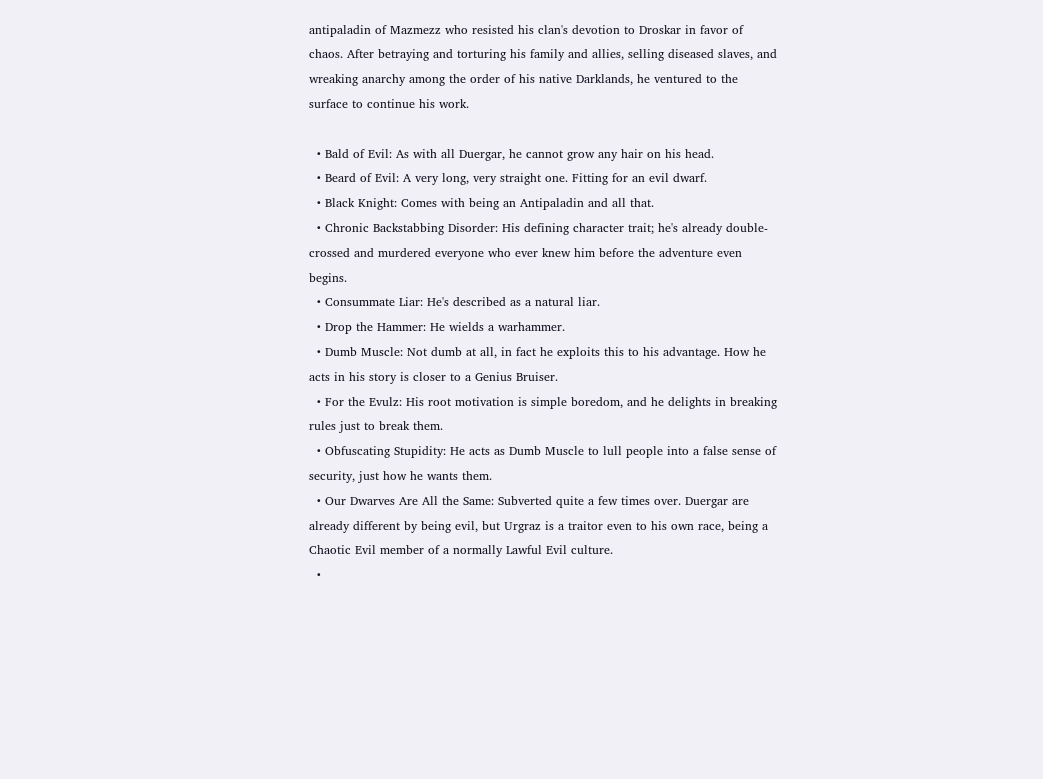antipaladin of Mazmezz who resisted his clan's devotion to Droskar in favor of chaos. After betraying and torturing his family and allies, selling diseased slaves, and wreaking anarchy among the order of his native Darklands, he ventured to the surface to continue his work.

  • Bald of Evil: As with all Duergar, he cannot grow any hair on his head.
  • Beard of Evil: A very long, very straight one. Fitting for an evil dwarf.
  • Black Knight: Comes with being an Antipaladin and all that.
  • Chronic Backstabbing Disorder: His defining character trait; he's already double-crossed and murdered everyone who ever knew him before the adventure even begins.
  • Consummate Liar: He's described as a natural liar.
  • Drop the Hammer: He wields a warhammer.
  • Dumb Muscle: Not dumb at all, in fact he exploits this to his advantage. How he acts in his story is closer to a Genius Bruiser.
  • For the Evulz: His root motivation is simple boredom, and he delights in breaking rules just to break them.
  • Obfuscating Stupidity: He acts as Dumb Muscle to lull people into a false sense of security, just how he wants them.
  • Our Dwarves Are All the Same: Subverted quite a few times over. Duergar are already different by being evil, but Urgraz is a traitor even to his own race, being a Chaotic Evil member of a normally Lawful Evil culture.
  •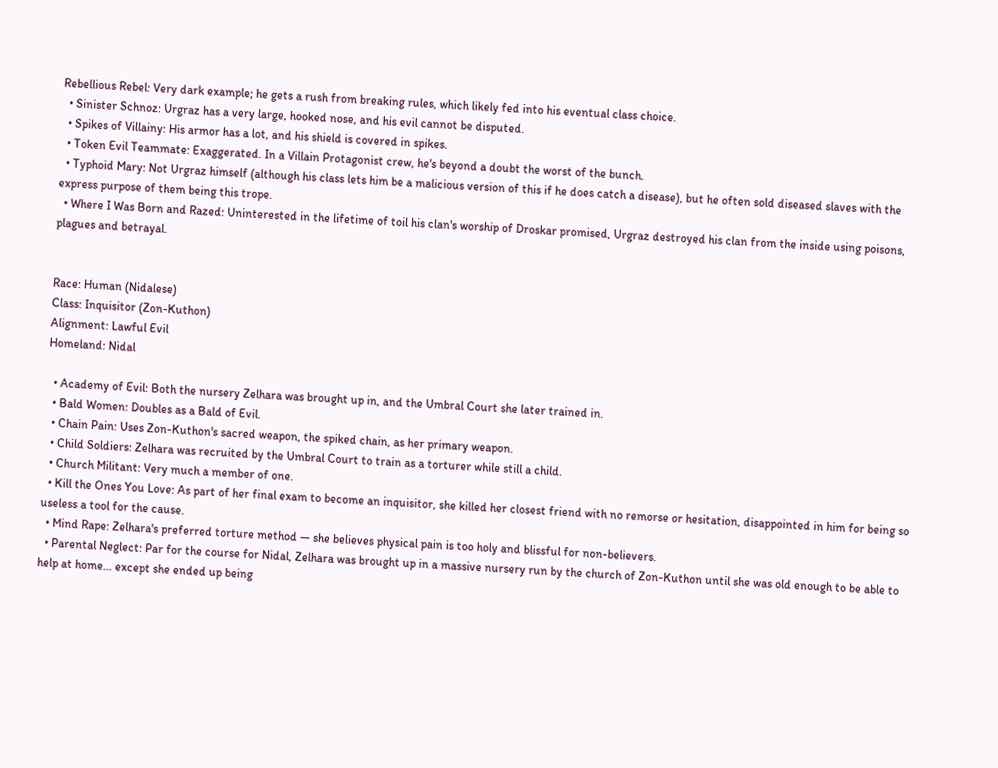Rebellious Rebel: Very dark example; he gets a rush from breaking rules, which likely fed into his eventual class choice.
  • Sinister Schnoz: Urgraz has a very large, hooked nose, and his evil cannot be disputed.
  • Spikes of Villainy: His armor has a lot, and his shield is covered in spikes.
  • Token Evil Teammate: Exaggerated. In a Villain Protagonist crew, he's beyond a doubt the worst of the bunch.
  • Typhoid Mary: Not Urgraz himself (although his class lets him be a malicious version of this if he does catch a disease), but he often sold diseased slaves with the express purpose of them being this trope.
  • Where I Was Born and Razed: Uninterested in the lifetime of toil his clan's worship of Droskar promised, Urgraz destroyed his clan from the inside using poisons, plagues and betrayal.


Race: Human (Nidalese)
Class: Inquisitor (Zon-Kuthon)
Alignment: Lawful Evil
Homeland: Nidal

  • Academy of Evil: Both the nursery Zelhara was brought up in, and the Umbral Court she later trained in.
  • Bald Women: Doubles as a Bald of Evil.
  • Chain Pain: Uses Zon-Kuthon's sacred weapon, the spiked chain, as her primary weapon.
  • Child Soldiers: Zelhara was recruited by the Umbral Court to train as a torturer while still a child.
  • Church Militant: Very much a member of one.
  • Kill the Ones You Love: As part of her final exam to become an inquisitor, she killed her closest friend with no remorse or hesitation, disappointed in him for being so useless a tool for the cause.
  • Mind Rape: Zelhara's preferred torture method — she believes physical pain is too holy and blissful for non-believers.
  • Parental Neglect: Par for the course for Nidal, Zelhara was brought up in a massive nursery run by the church of Zon-Kuthon until she was old enough to be able to help at home... except she ended up being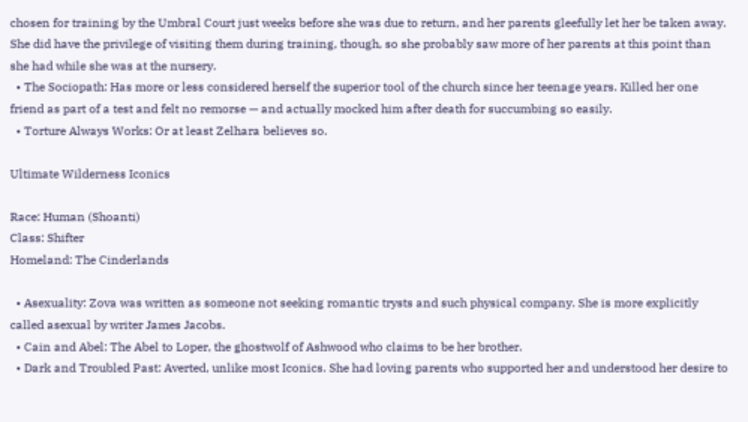chosen for training by the Umbral Court just weeks before she was due to return, and her parents gleefully let her be taken away. She did have the privilege of visiting them during training, though, so she probably saw more of her parents at this point than she had while she was at the nursery.
  • The Sociopath: Has more or less considered herself the superior tool of the church since her teenage years. Killed her one friend as part of a test and felt no remorse — and actually mocked him after death for succumbing so easily.
  • Torture Always Works: Or at least Zelhara believes so.

Ultimate Wilderness Iconics

Race: Human (Shoanti)
Class: Shifter
Homeland: The Cinderlands

  • Asexuality: Zova was written as someone not seeking romantic trysts and such physical company. She is more explicitly called asexual by writer James Jacobs.
  • Cain and Abel: The Abel to Loper, the ghostwolf of Ashwood who claims to be her brother.
  • Dark and Troubled Past: Averted, unlike most Iconics. She had loving parents who supported her and understood her desire to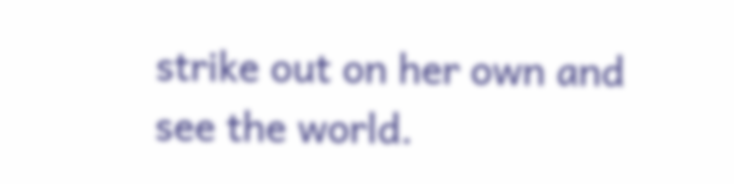strike out on her own and see the world.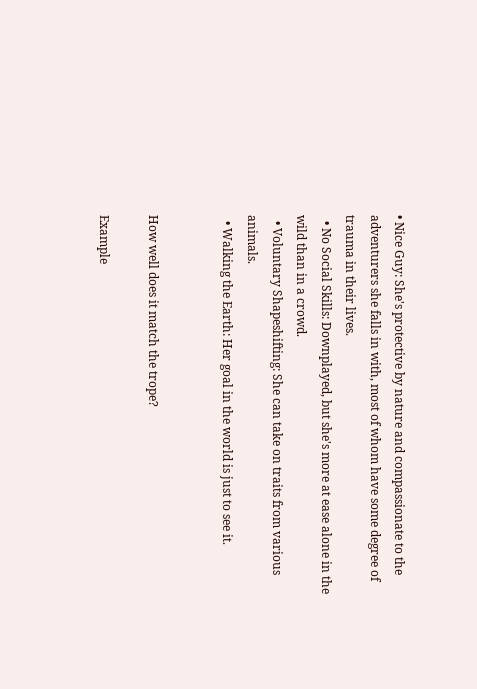• Nice Guy: She's protective by nature and compassionate to the adventurers she falls in with, most of whom have some degree of trauma in their lives.
  • No Social Skills: Downplayed, but she's more at ease alone in the wild than in a crowd.
  • Voluntary Shapeshifting: She can take on traits from various animals.
  • Walking the Earth: Her goal in the world is just to see it.


How well does it match the trope?

Example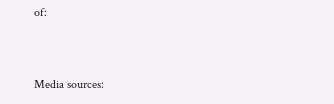of:


Media sources: